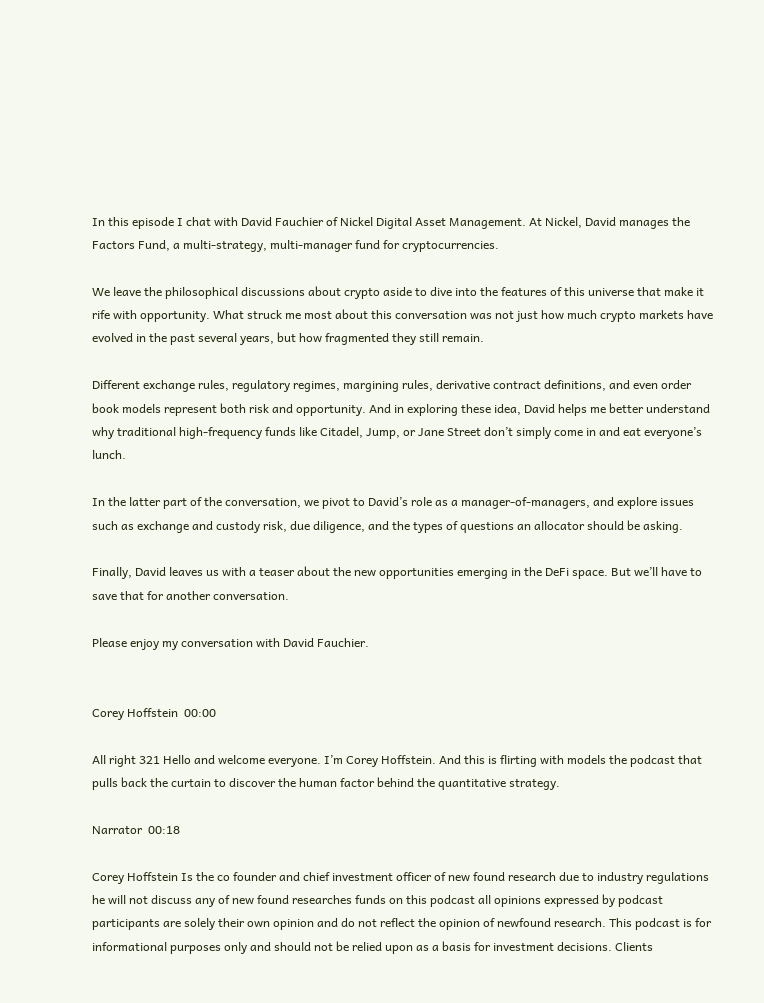In this episode I chat with David Fauchier of Nickel Digital Asset Management. At Nickel, David manages the Factors Fund, a multi-strategy, multi-manager fund for cryptocurrencies.

We leave the philosophical discussions about crypto aside to dive into the features of this universe that make it rife with opportunity. What struck me most about this conversation was not just how much crypto markets have evolved in the past several years, but how fragmented they still remain.

Different exchange rules, regulatory regimes, margining rules, derivative contract definitions, and even order book models represent both risk and opportunity. And in exploring these idea, David helps me better understand why traditional high-frequency funds like Citadel, Jump, or Jane Street don’t simply come in and eat everyone’s lunch.

In the latter part of the conversation, we pivot to David’s role as a manager-of-managers, and explore issues such as exchange and custody risk, due diligence, and the types of questions an allocator should be asking.

Finally, David leaves us with a teaser about the new opportunities emerging in the DeFi space. But we’ll have to save that for another conversation.

Please enjoy my conversation with David Fauchier.


Corey Hoffstein  00:00

All right 321 Hello and welcome everyone. I’m Corey Hoffstein. And this is flirting with models the podcast that pulls back the curtain to discover the human factor behind the quantitative strategy.

Narrator  00:18

Corey Hoffstein Is the co founder and chief investment officer of new found research due to industry regulations he will not discuss any of new found researches funds on this podcast all opinions expressed by podcast participants are solely their own opinion and do not reflect the opinion of newfound research. This podcast is for informational purposes only and should not be relied upon as a basis for investment decisions. Clients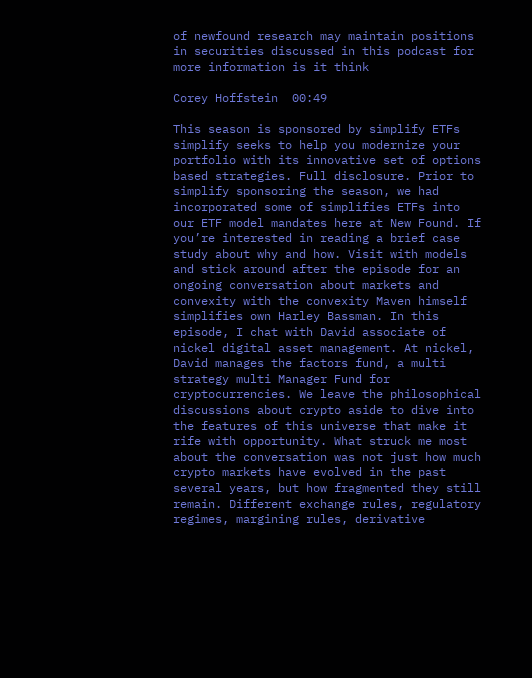of newfound research may maintain positions in securities discussed in this podcast for more information is it think

Corey Hoffstein  00:49

This season is sponsored by simplify ETFs simplify seeks to help you modernize your portfolio with its innovative set of options based strategies. Full disclosure. Prior to simplify sponsoring the season, we had incorporated some of simplifies ETFs into our ETF model mandates here at New Found. If you’re interested in reading a brief case study about why and how. Visit with models and stick around after the episode for an ongoing conversation about markets and convexity with the convexity Maven himself simplifies own Harley Bassman. In this episode, I chat with David associate of nickel digital asset management. At nickel, David manages the factors fund, a multi strategy multi Manager Fund for cryptocurrencies. We leave the philosophical discussions about crypto aside to dive into the features of this universe that make it rife with opportunity. What struck me most about the conversation was not just how much crypto markets have evolved in the past several years, but how fragmented they still remain. Different exchange rules, regulatory regimes, margining rules, derivative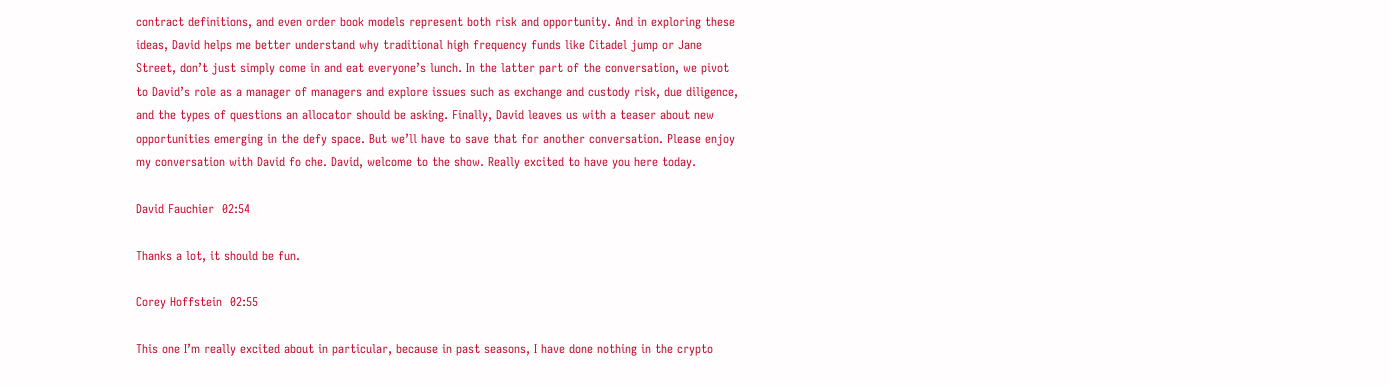contract definitions, and even order book models represent both risk and opportunity. And in exploring these ideas, David helps me better understand why traditional high frequency funds like Citadel jump or Jane Street, don’t just simply come in and eat everyone’s lunch. In the latter part of the conversation, we pivot to David’s role as a manager of managers and explore issues such as exchange and custody risk, due diligence, and the types of questions an allocator should be asking. Finally, David leaves us with a teaser about new opportunities emerging in the defy space. But we’ll have to save that for another conversation. Please enjoy my conversation with David fo che. David, welcome to the show. Really excited to have you here today.

David Fauchier  02:54

Thanks a lot, it should be fun.

Corey Hoffstein  02:55

This one I’m really excited about in particular, because in past seasons, I have done nothing in the crypto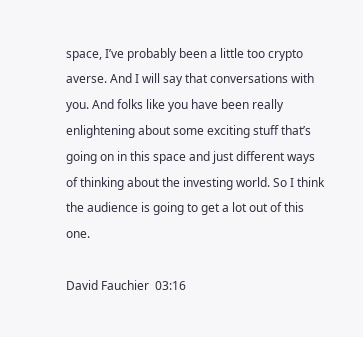space, I’ve probably been a little too crypto averse. And I will say that conversations with you. And folks like you have been really enlightening about some exciting stuff that’s going on in this space and just different ways of thinking about the investing world. So I think the audience is going to get a lot out of this one.

David Fauchier  03:16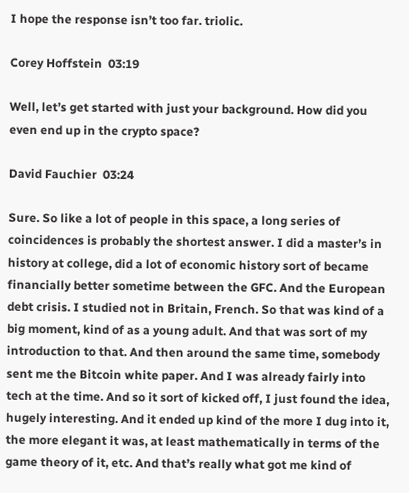I hope the response isn’t too far. triolic.

Corey Hoffstein  03:19

Well, let’s get started with just your background. How did you even end up in the crypto space?

David Fauchier  03:24

Sure. So like a lot of people in this space, a long series of coincidences is probably the shortest answer. I did a master’s in history at college, did a lot of economic history sort of became financially better sometime between the GFC. And the European debt crisis. I studied not in Britain, French. So that was kind of a big moment, kind of as a young adult. And that was sort of my introduction to that. And then around the same time, somebody sent me the Bitcoin white paper. And I was already fairly into tech at the time. And so it sort of kicked off, I just found the idea, hugely interesting. And it ended up kind of the more I dug into it, the more elegant it was, at least mathematically in terms of the game theory of it, etc. And that’s really what got me kind of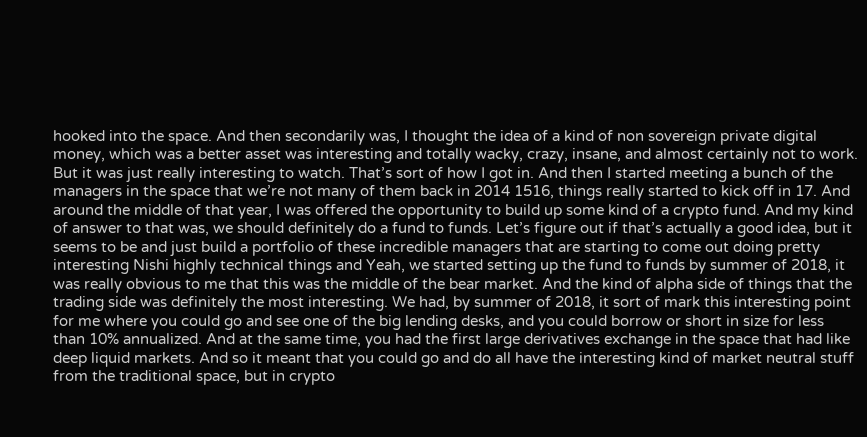hooked into the space. And then secondarily was, I thought the idea of a kind of non sovereign private digital money, which was a better asset was interesting and totally wacky, crazy, insane, and almost certainly not to work. But it was just really interesting to watch. That’s sort of how I got in. And then I started meeting a bunch of the managers in the space that we’re not many of them back in 2014 1516, things really started to kick off in 17. And around the middle of that year, I was offered the opportunity to build up some kind of a crypto fund. And my kind of answer to that was, we should definitely do a fund to funds. Let’s figure out if that’s actually a good idea, but it seems to be and just build a portfolio of these incredible managers that are starting to come out doing pretty interesting Nishi highly technical things and Yeah, we started setting up the fund to funds by summer of 2018, it was really obvious to me that this was the middle of the bear market. And the kind of alpha side of things that the trading side was definitely the most interesting. We had, by summer of 2018, it sort of mark this interesting point for me where you could go and see one of the big lending desks, and you could borrow or short in size for less than 10% annualized. And at the same time, you had the first large derivatives exchange in the space that had like deep liquid markets. And so it meant that you could go and do all have the interesting kind of market neutral stuff from the traditional space, but in crypto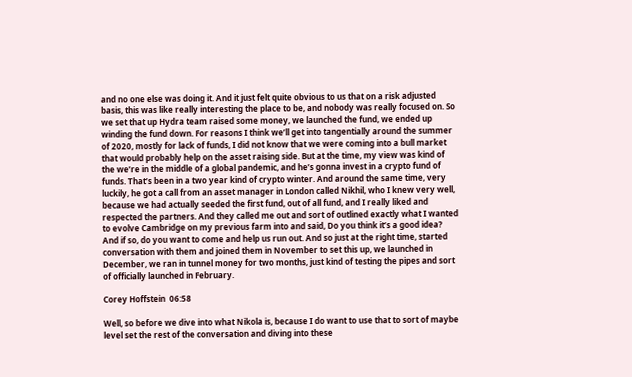and no one else was doing it. And it just felt quite obvious to us that on a risk adjusted basis, this was like really interesting the place to be, and nobody was really focused on. So we set that up Hydra team raised some money, we launched the fund, we ended up winding the fund down. For reasons I think we’ll get into tangentially around the summer of 2020, mostly for lack of funds, I did not know that we were coming into a bull market that would probably help on the asset raising side. But at the time, my view was kind of the we’re in the middle of a global pandemic, and he’s gonna invest in a crypto fund of funds. That’s been in a two year kind of crypto winter. And around the same time, very luckily, he got a call from an asset manager in London called Nikhil, who I knew very well, because we had actually seeded the first fund, out of all fund, and I really liked and respected the partners. And they called me out and sort of outlined exactly what I wanted to evolve Cambridge on my previous farm into and said, Do you think it’s a good idea? And if so, do you want to come and help us run out. And so just at the right time, started conversation with them and joined them in November to set this up, we launched in December, we ran in tunnel money for two months, just kind of testing the pipes and sort of officially launched in February.

Corey Hoffstein  06:58

Well, so before we dive into what Nikola is, because I do want to use that to sort of maybe level set the rest of the conversation and diving into these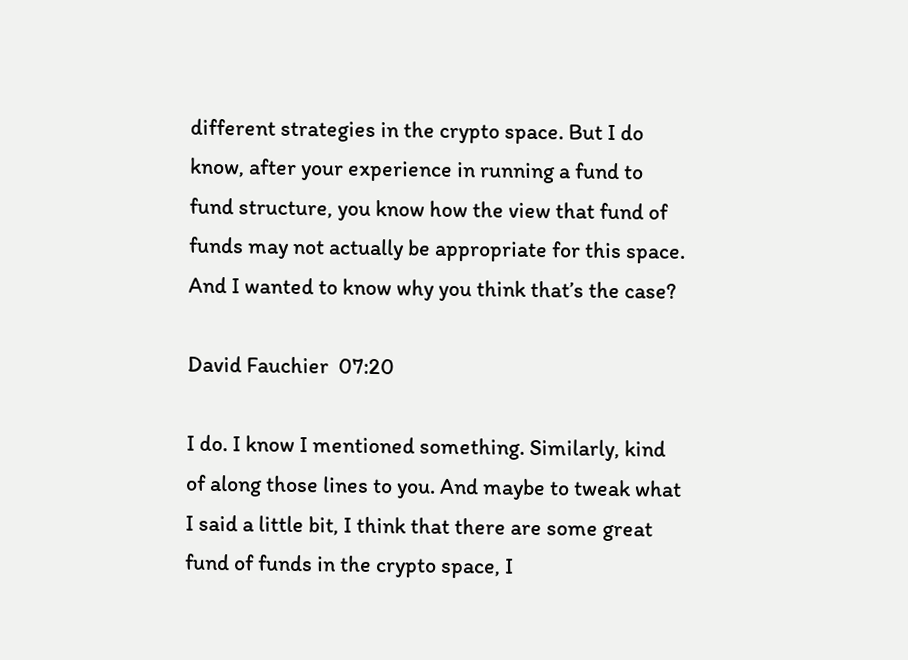different strategies in the crypto space. But I do know, after your experience in running a fund to fund structure, you know how the view that fund of funds may not actually be appropriate for this space. And I wanted to know why you think that’s the case?

David Fauchier  07:20

I do. I know I mentioned something. Similarly, kind of along those lines to you. And maybe to tweak what I said a little bit, I think that there are some great fund of funds in the crypto space, I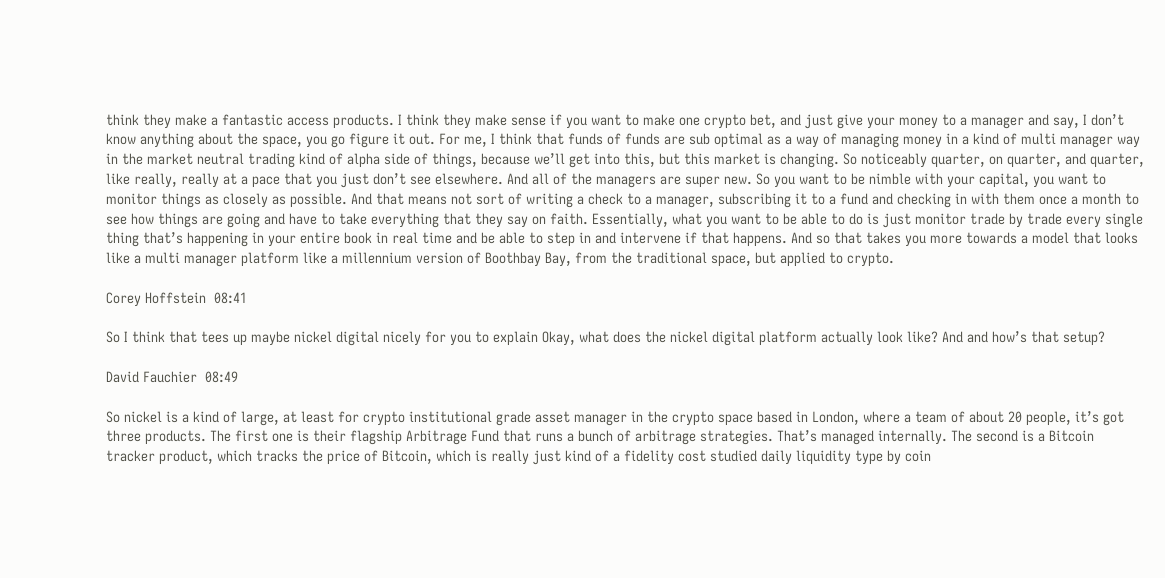think they make a fantastic access products. I think they make sense if you want to make one crypto bet, and just give your money to a manager and say, I don’t know anything about the space, you go figure it out. For me, I think that funds of funds are sub optimal as a way of managing money in a kind of multi manager way in the market neutral trading kind of alpha side of things, because we’ll get into this, but this market is changing. So noticeably quarter, on quarter, and quarter, like really, really at a pace that you just don’t see elsewhere. And all of the managers are super new. So you want to be nimble with your capital, you want to monitor things as closely as possible. And that means not sort of writing a check to a manager, subscribing it to a fund and checking in with them once a month to see how things are going and have to take everything that they say on faith. Essentially, what you want to be able to do is just monitor trade by trade every single thing that’s happening in your entire book in real time and be able to step in and intervene if that happens. And so that takes you more towards a model that looks like a multi manager platform like a millennium version of Boothbay Bay, from the traditional space, but applied to crypto.

Corey Hoffstein  08:41

So I think that tees up maybe nickel digital nicely for you to explain Okay, what does the nickel digital platform actually look like? And and how’s that setup?

David Fauchier  08:49

So nickel is a kind of large, at least for crypto institutional grade asset manager in the crypto space based in London, where a team of about 20 people, it’s got three products. The first one is their flagship Arbitrage Fund that runs a bunch of arbitrage strategies. That’s managed internally. The second is a Bitcoin tracker product, which tracks the price of Bitcoin, which is really just kind of a fidelity cost studied daily liquidity type by coin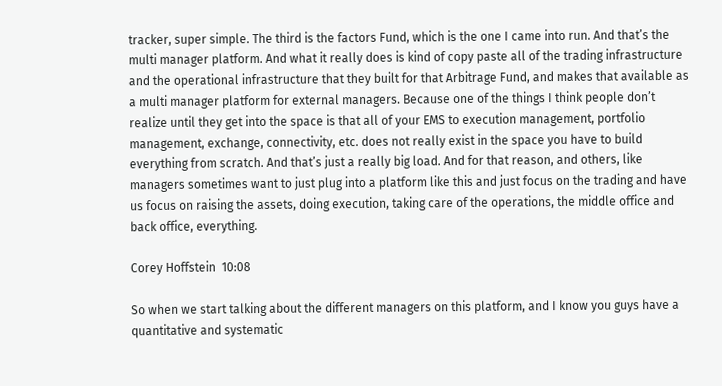tracker, super simple. The third is the factors Fund, which is the one I came into run. And that’s the multi manager platform. And what it really does is kind of copy paste all of the trading infrastructure and the operational infrastructure that they built for that Arbitrage Fund, and makes that available as a multi manager platform for external managers. Because one of the things I think people don’t realize until they get into the space is that all of your EMS to execution management, portfolio management, exchange, connectivity, etc. does not really exist in the space you have to build everything from scratch. And that’s just a really big load. And for that reason, and others, like managers sometimes want to just plug into a platform like this and just focus on the trading and have us focus on raising the assets, doing execution, taking care of the operations, the middle office and back office, everything.

Corey Hoffstein  10:08

So when we start talking about the different managers on this platform, and I know you guys have a quantitative and systematic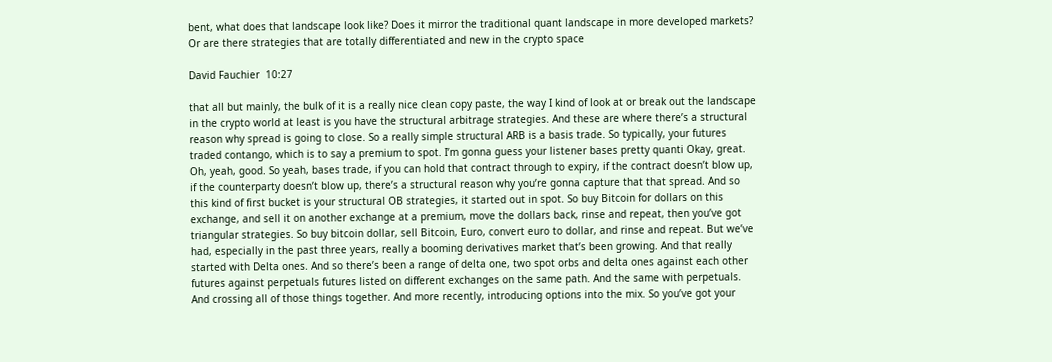bent, what does that landscape look like? Does it mirror the traditional quant landscape in more developed markets? Or are there strategies that are totally differentiated and new in the crypto space

David Fauchier  10:27

that all but mainly, the bulk of it is a really nice clean copy paste, the way I kind of look at or break out the landscape in the crypto world at least is you have the structural arbitrage strategies. And these are where there’s a structural reason why spread is going to close. So a really simple structural ARB is a basis trade. So typically, your futures traded contango, which is to say a premium to spot. I’m gonna guess your listener bases pretty quanti Okay, great. Oh, yeah, good. So yeah, bases trade, if you can hold that contract through to expiry, if the contract doesn’t blow up, if the counterparty doesn’t blow up, there’s a structural reason why you’re gonna capture that that spread. And so this kind of first bucket is your structural OB strategies, it started out in spot. So buy Bitcoin for dollars on this exchange, and sell it on another exchange at a premium, move the dollars back, rinse and repeat, then you’ve got triangular strategies. So buy bitcoin dollar, sell Bitcoin, Euro, convert euro to dollar, and rinse and repeat. But we’ve had, especially in the past three years, really a booming derivatives market that’s been growing. And that really started with Delta ones. And so there’s been a range of delta one, two spot orbs and delta ones against each other futures against perpetuals futures listed on different exchanges on the same path. And the same with perpetuals. And crossing all of those things together. And more recently, introducing options into the mix. So you’ve got your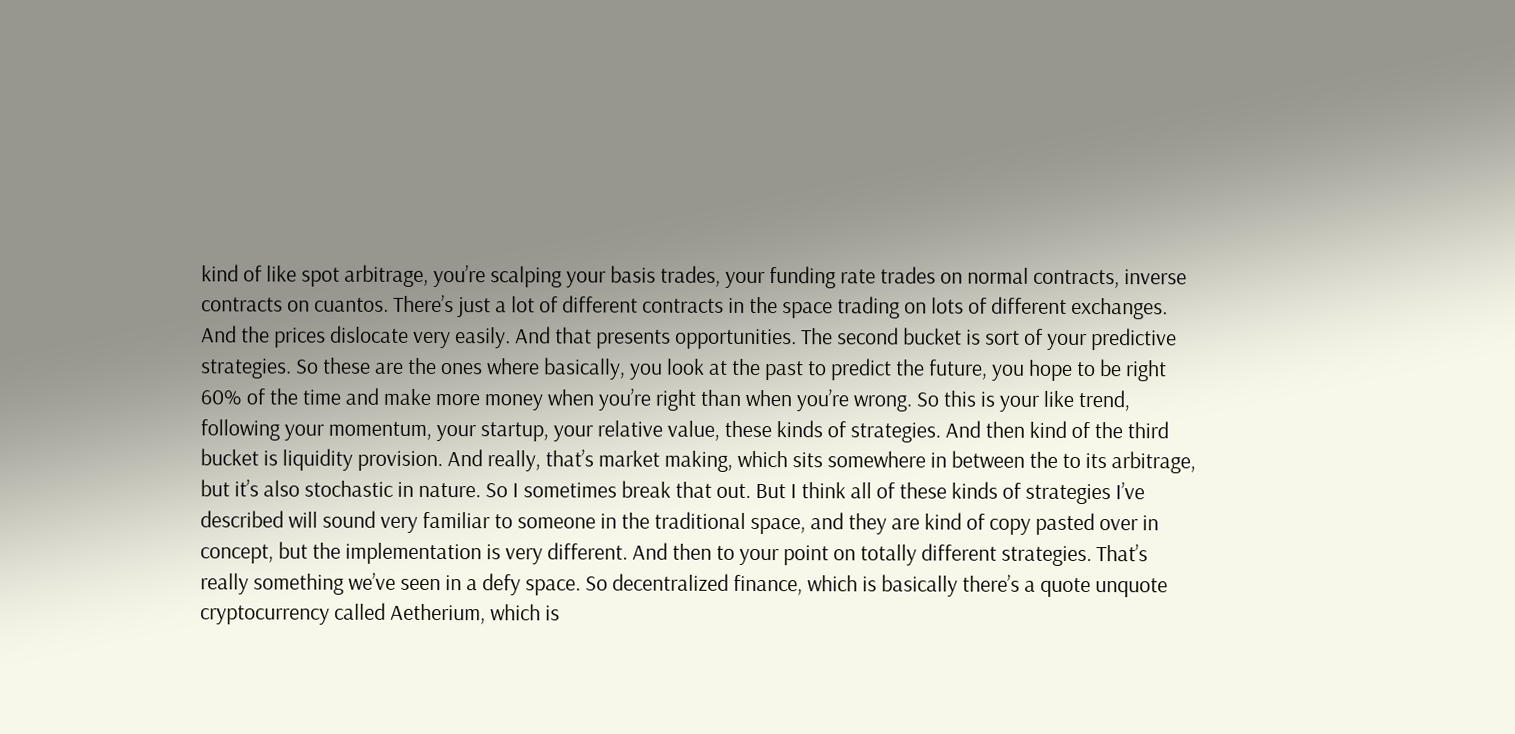kind of like spot arbitrage, you’re scalping your basis trades, your funding rate trades on normal contracts, inverse contracts on cuantos. There’s just a lot of different contracts in the space trading on lots of different exchanges. And the prices dislocate very easily. And that presents opportunities. The second bucket is sort of your predictive strategies. So these are the ones where basically, you look at the past to predict the future, you hope to be right 60% of the time and make more money when you’re right than when you’re wrong. So this is your like trend, following your momentum, your startup, your relative value, these kinds of strategies. And then kind of the third bucket is liquidity provision. And really, that’s market making, which sits somewhere in between the to its arbitrage, but it’s also stochastic in nature. So I sometimes break that out. But I think all of these kinds of strategies I’ve described will sound very familiar to someone in the traditional space, and they are kind of copy pasted over in concept, but the implementation is very different. And then to your point on totally different strategies. That’s really something we’ve seen in a defy space. So decentralized finance, which is basically there’s a quote unquote cryptocurrency called Aetherium, which is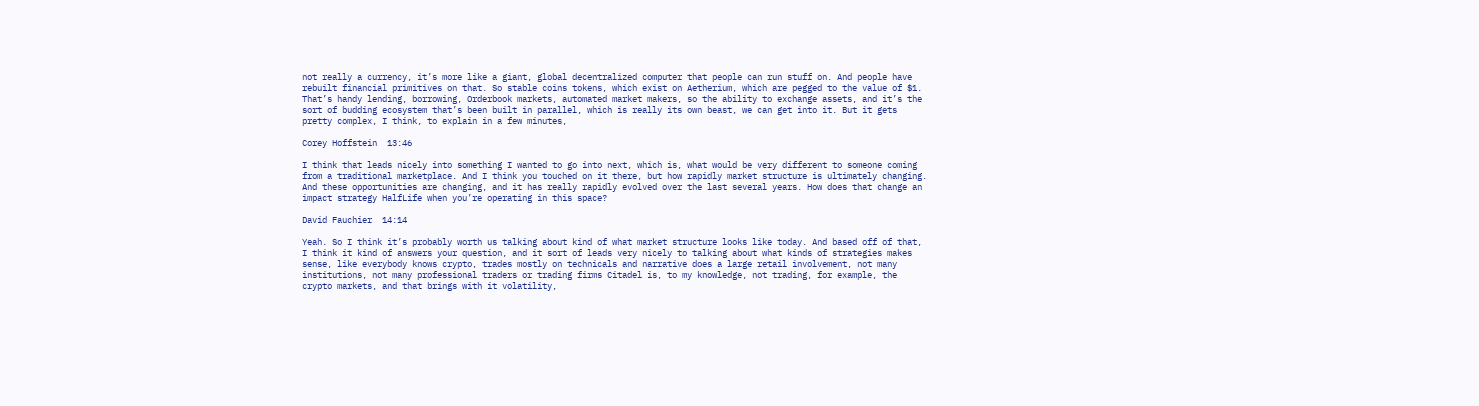not really a currency, it’s more like a giant, global decentralized computer that people can run stuff on. And people have rebuilt financial primitives on that. So stable coins tokens, which exist on Aetherium, which are pegged to the value of $1. That’s handy lending, borrowing, Orderbook markets, automated market makers, so the ability to exchange assets, and it’s the sort of budding ecosystem that’s been built in parallel, which is really its own beast, we can get into it. But it gets pretty complex, I think, to explain in a few minutes,

Corey Hoffstein  13:46

I think that leads nicely into something I wanted to go into next, which is, what would be very different to someone coming from a traditional marketplace. And I think you touched on it there, but how rapidly market structure is ultimately changing. And these opportunities are changing, and it has really rapidly evolved over the last several years. How does that change an impact strategy HalfLife when you’re operating in this space?

David Fauchier  14:14

Yeah. So I think it’s probably worth us talking about kind of what market structure looks like today. And based off of that, I think it kind of answers your question, and it sort of leads very nicely to talking about what kinds of strategies makes sense, like everybody knows crypto, trades mostly on technicals and narrative does a large retail involvement, not many institutions, not many professional traders or trading firms Citadel is, to my knowledge, not trading, for example, the crypto markets, and that brings with it volatility,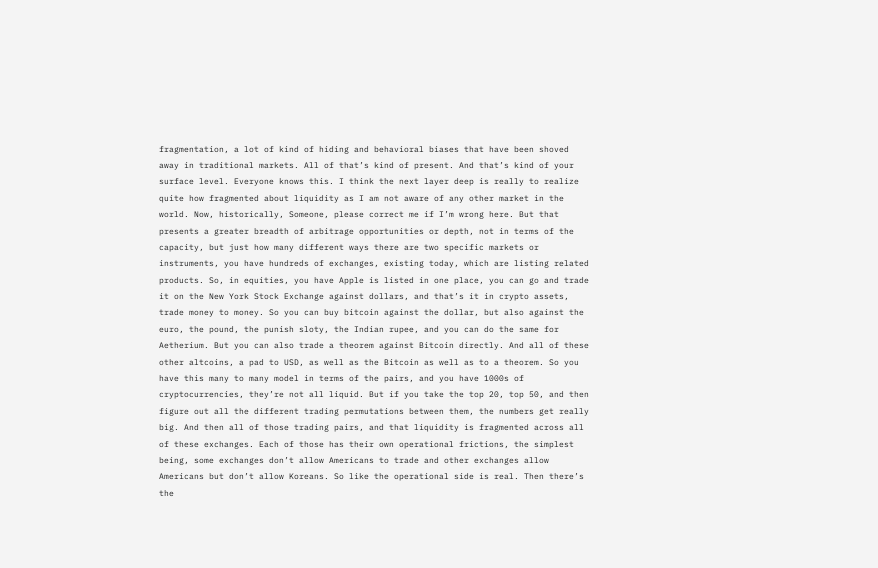fragmentation, a lot of kind of hiding and behavioral biases that have been shoved away in traditional markets. All of that’s kind of present. And that’s kind of your surface level. Everyone knows this. I think the next layer deep is really to realize quite how fragmented about liquidity as I am not aware of any other market in the world. Now, historically, Someone, please correct me if I’m wrong here. But that presents a greater breadth of arbitrage opportunities or depth, not in terms of the capacity, but just how many different ways there are two specific markets or instruments, you have hundreds of exchanges, existing today, which are listing related products. So, in equities, you have Apple is listed in one place, you can go and trade it on the New York Stock Exchange against dollars, and that’s it in crypto assets, trade money to money. So you can buy bitcoin against the dollar, but also against the euro, the pound, the punish sloty, the Indian rupee, and you can do the same for Aetherium. But you can also trade a theorem against Bitcoin directly. And all of these other altcoins, a pad to USD, as well as the Bitcoin as well as to a theorem. So you have this many to many model in terms of the pairs, and you have 1000s of cryptocurrencies, they’re not all liquid. But if you take the top 20, top 50, and then figure out all the different trading permutations between them, the numbers get really big. And then all of those trading pairs, and that liquidity is fragmented across all of these exchanges. Each of those has their own operational frictions, the simplest being, some exchanges don’t allow Americans to trade and other exchanges allow Americans but don’t allow Koreans. So like the operational side is real. Then there’s the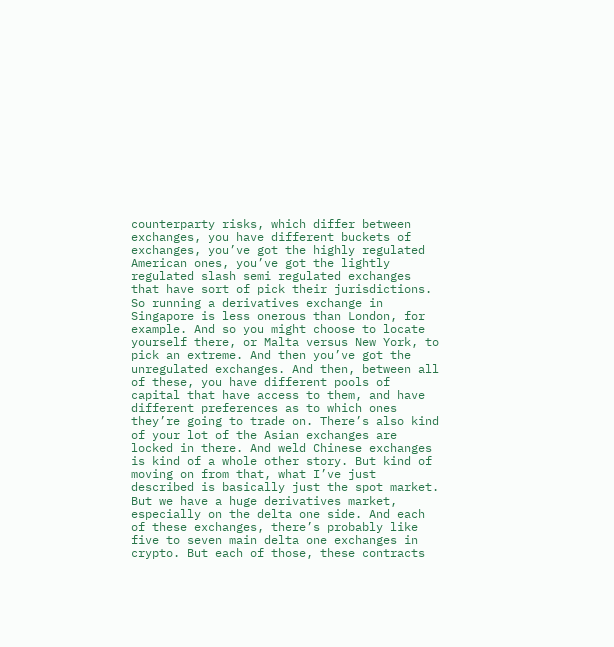counterparty risks, which differ between exchanges, you have different buckets of exchanges, you’ve got the highly regulated American ones, you’ve got the lightly regulated slash semi regulated exchanges that have sort of pick their jurisdictions. So running a derivatives exchange in Singapore is less onerous than London, for example. And so you might choose to locate yourself there, or Malta versus New York, to pick an extreme. And then you’ve got the unregulated exchanges. And then, between all of these, you have different pools of capital that have access to them, and have different preferences as to which ones they’re going to trade on. There’s also kind of your lot of the Asian exchanges are locked in there. And weld Chinese exchanges is kind of a whole other story. But kind of moving on from that, what I’ve just described is basically just the spot market. But we have a huge derivatives market, especially on the delta one side. And each of these exchanges, there’s probably like five to seven main delta one exchanges in crypto. But each of those, these contracts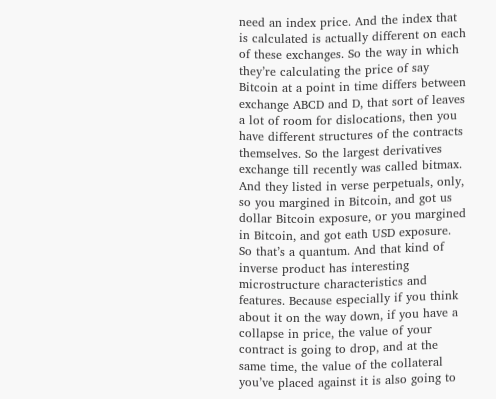need an index price. And the index that is calculated is actually different on each of these exchanges. So the way in which they’re calculating the price of say Bitcoin at a point in time differs between exchange ABCD and D, that sort of leaves a lot of room for dislocations, then you have different structures of the contracts themselves. So the largest derivatives exchange till recently was called bitmax. And they listed in verse perpetuals, only, so you margined in Bitcoin, and got us dollar Bitcoin exposure, or you margined in Bitcoin, and got eath USD exposure. So that’s a quantum. And that kind of inverse product has interesting microstructure characteristics and features. Because especially if you think about it on the way down, if you have a collapse in price, the value of your contract is going to drop, and at the same time, the value of the collateral you’ve placed against it is also going to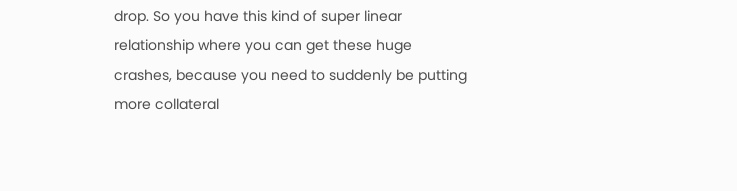drop. So you have this kind of super linear relationship where you can get these huge crashes, because you need to suddenly be putting more collateral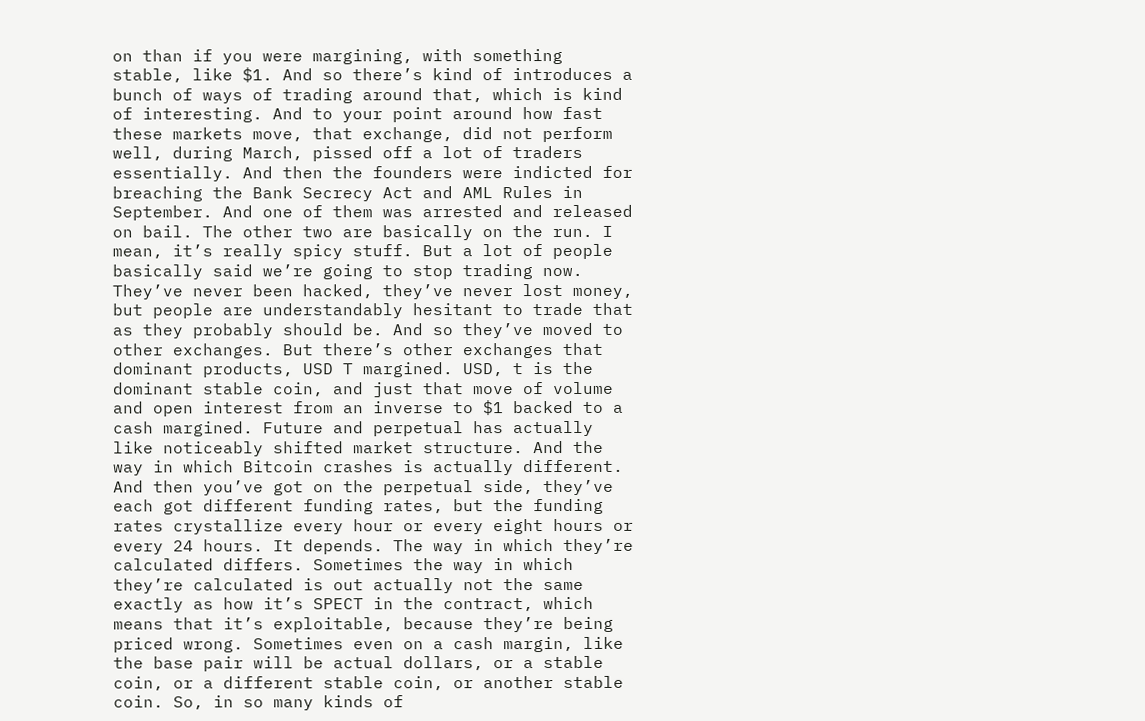on than if you were margining, with something stable, like $1. And so there’s kind of introduces a bunch of ways of trading around that, which is kind of interesting. And to your point around how fast these markets move, that exchange, did not perform well, during March, pissed off a lot of traders essentially. And then the founders were indicted for breaching the Bank Secrecy Act and AML Rules in September. And one of them was arrested and released on bail. The other two are basically on the run. I mean, it’s really spicy stuff. But a lot of people basically said we’re going to stop trading now. They’ve never been hacked, they’ve never lost money, but people are understandably hesitant to trade that as they probably should be. And so they’ve moved to other exchanges. But there’s other exchanges that dominant products, USD T margined. USD, t is the dominant stable coin, and just that move of volume and open interest from an inverse to $1 backed to a cash margined. Future and perpetual has actually like noticeably shifted market structure. And the way in which Bitcoin crashes is actually different. And then you’ve got on the perpetual side, they’ve each got different funding rates, but the funding rates crystallize every hour or every eight hours or every 24 hours. It depends. The way in which they’re calculated differs. Sometimes the way in which they’re calculated is out actually not the same exactly as how it’s SPECT in the contract, which means that it’s exploitable, because they’re being priced wrong. Sometimes even on a cash margin, like the base pair will be actual dollars, or a stable coin, or a different stable coin, or another stable coin. So, in so many kinds of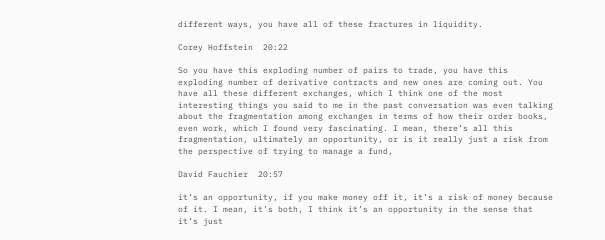different ways, you have all of these fractures in liquidity.

Corey Hoffstein  20:22

So you have this exploding number of pairs to trade, you have this exploding number of derivative contracts and new ones are coming out. You have all these different exchanges, which I think one of the most interesting things you said to me in the past conversation was even talking about the fragmentation among exchanges in terms of how their order books, even work, which I found very fascinating. I mean, there’s all this fragmentation, ultimately an opportunity, or is it really just a risk from the perspective of trying to manage a fund,

David Fauchier  20:57

it’s an opportunity, if you make money off it, it’s a risk of money because of it. I mean, it’s both, I think it’s an opportunity in the sense that it’s just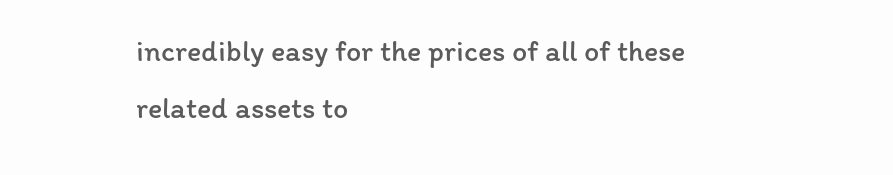incredibly easy for the prices of all of these related assets to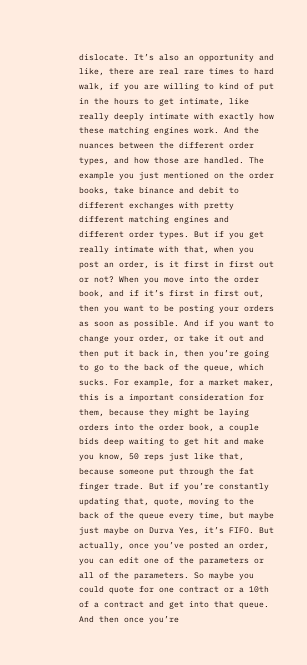dislocate. It’s also an opportunity and like, there are real rare times to hard walk, if you are willing to kind of put in the hours to get intimate, like really deeply intimate with exactly how these matching engines work. And the nuances between the different order types, and how those are handled. The example you just mentioned on the order books, take binance and debit to different exchanges with pretty different matching engines and different order types. But if you get really intimate with that, when you post an order, is it first in first out or not? When you move into the order book, and if it’s first in first out, then you want to be posting your orders as soon as possible. And if you want to change your order, or take it out and then put it back in, then you’re going to go to the back of the queue, which sucks. For example, for a market maker, this is a important consideration for them, because they might be laying orders into the order book, a couple bids deep waiting to get hit and make you know, 50 reps just like that, because someone put through the fat finger trade. But if you’re constantly updating that, quote, moving to the back of the queue every time, but maybe just maybe on Durva Yes, it’s FIFO. But actually, once you’ve posted an order, you can edit one of the parameters or all of the parameters. So maybe you could quote for one contract or a 10th of a contract and get into that queue. And then once you’re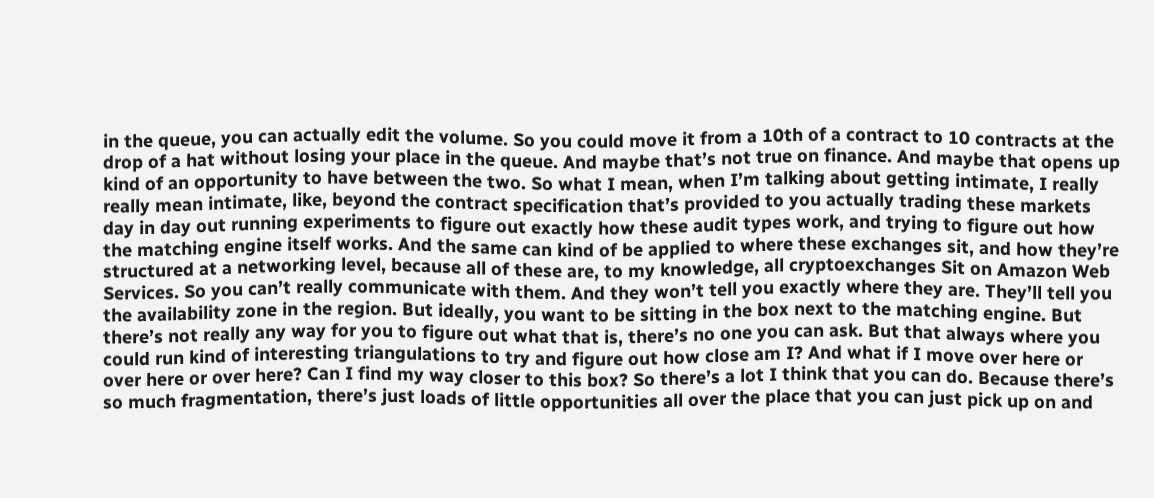in the queue, you can actually edit the volume. So you could move it from a 10th of a contract to 10 contracts at the drop of a hat without losing your place in the queue. And maybe that’s not true on finance. And maybe that opens up kind of an opportunity to have between the two. So what I mean, when I’m talking about getting intimate, I really really mean intimate, like, beyond the contract specification that’s provided to you actually trading these markets day in day out running experiments to figure out exactly how these audit types work, and trying to figure out how the matching engine itself works. And the same can kind of be applied to where these exchanges sit, and how they’re structured at a networking level, because all of these are, to my knowledge, all cryptoexchanges Sit on Amazon Web Services. So you can’t really communicate with them. And they won’t tell you exactly where they are. They’ll tell you the availability zone in the region. But ideally, you want to be sitting in the box next to the matching engine. But there’s not really any way for you to figure out what that is, there’s no one you can ask. But that always where you could run kind of interesting triangulations to try and figure out how close am I? And what if I move over here or over here or over here? Can I find my way closer to this box? So there’s a lot I think that you can do. Because there’s so much fragmentation, there’s just loads of little opportunities all over the place that you can just pick up on and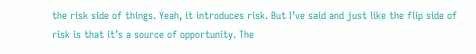the risk side of things. Yeah, it introduces risk. But I’ve said and just like the flip side of risk is that it’s a source of opportunity. The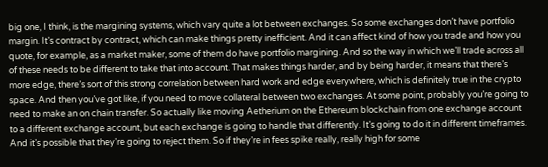big one, I think, is the margining systems, which vary quite a lot between exchanges. So some exchanges don’t have portfolio margin. It’s contract by contract, which can make things pretty inefficient. And it can affect kind of how you trade and how you quote, for example, as a market maker, some of them do have portfolio margining. And so the way in which we’ll trade across all of these needs to be different to take that into account. That makes things harder, and by being harder, it means that there’s more edge, there’s sort of this strong correlation between hard work and edge everywhere, which is definitely true in the crypto space. And then you’ve got like, if you need to move collateral between two exchanges. At some point, probably you’re going to need to make an on chain transfer. So actually like moving Aetherium on the Ethereum blockchain from one exchange account to a different exchange account, but each exchange is going to handle that differently. It’s going to do it in different timeframes. And it’s possible that they’re going to reject them. So if they’re in fees spike really, really high for some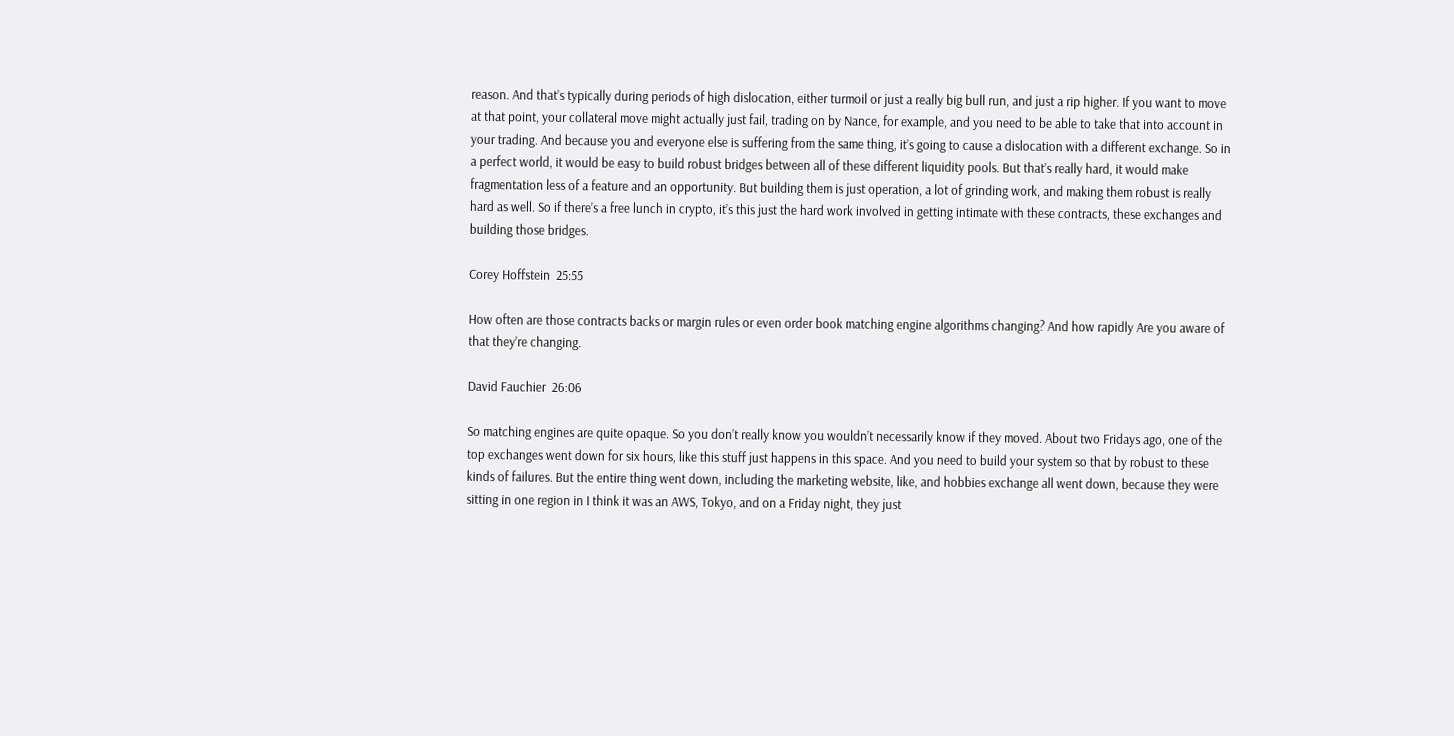reason. And that’s typically during periods of high dislocation, either turmoil or just a really big bull run, and just a rip higher. If you want to move at that point, your collateral move might actually just fail, trading on by Nance, for example, and you need to be able to take that into account in your trading. And because you and everyone else is suffering from the same thing, it’s going to cause a dislocation with a different exchange. So in a perfect world, it would be easy to build robust bridges between all of these different liquidity pools. But that’s really hard, it would make fragmentation less of a feature and an opportunity. But building them is just operation, a lot of grinding work, and making them robust is really hard as well. So if there’s a free lunch in crypto, it’s this just the hard work involved in getting intimate with these contracts, these exchanges and building those bridges.

Corey Hoffstein  25:55

How often are those contracts backs or margin rules or even order book matching engine algorithms changing? And how rapidly Are you aware of that they’re changing.

David Fauchier  26:06

So matching engines are quite opaque. So you don’t really know you wouldn’t necessarily know if they moved. About two Fridays ago, one of the top exchanges went down for six hours, like this stuff just happens in this space. And you need to build your system so that by robust to these kinds of failures. But the entire thing went down, including the marketing website, like, and hobbies exchange all went down, because they were sitting in one region in I think it was an AWS, Tokyo, and on a Friday night, they just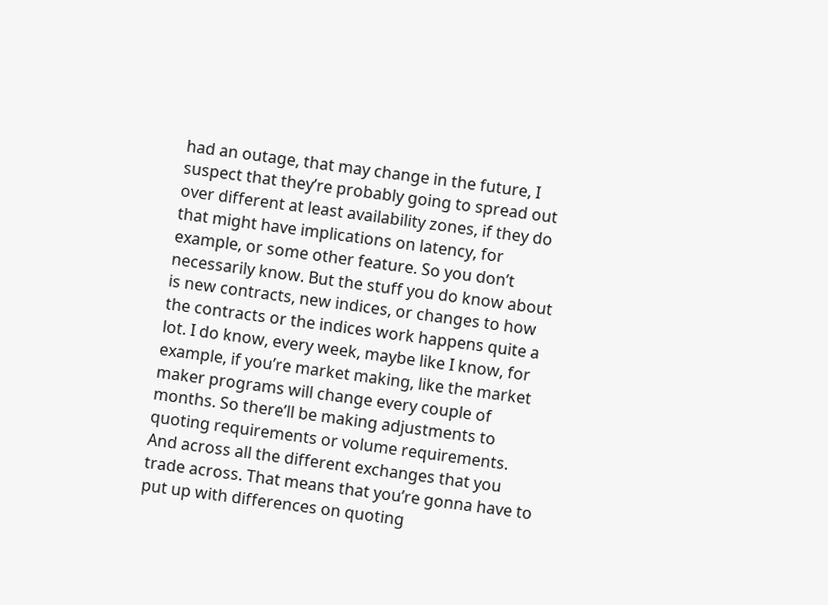had an outage, that may change in the future, I suspect that they’re probably going to spread out over different at least availability zones, if they do that might have implications on latency, for example, or some other feature. So you don’t necessarily know. But the stuff you do know about is new contracts, new indices, or changes to how the contracts or the indices work happens quite a lot. I do know, every week, maybe like I know, for example, if you’re market making, like the market maker programs will change every couple of months. So there’ll be making adjustments to quoting requirements or volume requirements. And across all the different exchanges that you trade across. That means that you’re gonna have to put up with differences on quoting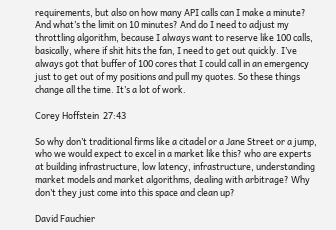requirements, but also on how many API calls can I make a minute? And what’s the limit on 10 minutes? And do I need to adjust my throttling algorithm, because I always want to reserve like 100 calls, basically, where if shit hits the fan, I need to get out quickly. I’ve always got that buffer of 100 cores that I could call in an emergency just to get out of my positions and pull my quotes. So these things change all the time. It’s a lot of work.

Corey Hoffstein  27:43

So why don’t traditional firms like a citadel or a Jane Street or a jump, who we would expect to excel in a market like this? who are experts at building infrastructure, low latency, infrastructure, understanding market models and market algorithms, dealing with arbitrage? Why don’t they just come into this space and clean up?

David Fauchier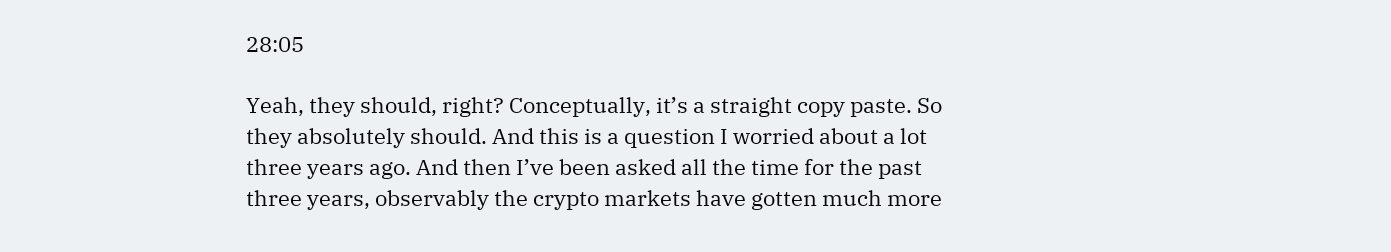28:05

Yeah, they should, right? Conceptually, it’s a straight copy paste. So they absolutely should. And this is a question I worried about a lot three years ago. And then I’ve been asked all the time for the past three years, observably the crypto markets have gotten much more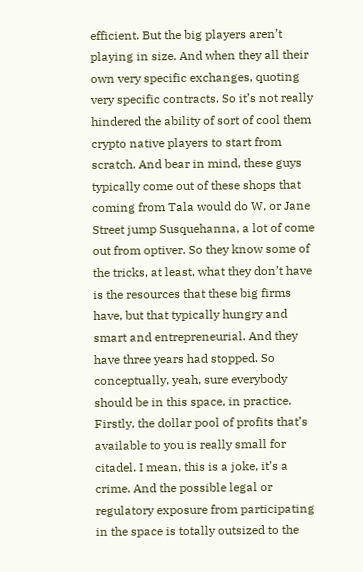efficient. But the big players aren’t playing in size. And when they all their own very specific exchanges, quoting very specific contracts. So it’s not really hindered the ability of sort of cool them crypto native players to start from scratch. And bear in mind, these guys typically come out of these shops that coming from Tala would do W, or Jane Street jump Susquehanna, a lot of come out from optiver. So they know some of the tricks, at least, what they don’t have is the resources that these big firms have, but that typically hungry and smart and entrepreneurial. And they have three years had stopped. So conceptually, yeah, sure everybody should be in this space, in practice. Firstly, the dollar pool of profits that’s available to you is really small for citadel. I mean, this is a joke, it’s a crime. And the possible legal or regulatory exposure from participating in the space is totally outsized to the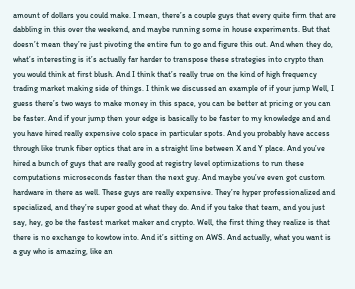amount of dollars you could make. I mean, there’s a couple guys that every quite firm that are dabbling in this over the weekend, and maybe running some in house experiments. But that doesn’t mean they’re just pivoting the entire fun to go and figure this out. And when they do, what’s interesting is it’s actually far harder to transpose these strategies into crypto than you would think at first blush. And I think that’s really true on the kind of high frequency trading market making side of things. I think we discussed an example of if your jump Well, I guess there’s two ways to make money in this space, you can be better at pricing or you can be faster. And if your jump then your edge is basically to be faster to my knowledge and and you have hired really expensive colo space in particular spots. And you probably have access through like trunk fiber optics that are in a straight line between X and Y place. And you’ve hired a bunch of guys that are really good at registry level optimizations to run these computations microseconds faster than the next guy. And maybe you’ve even got custom hardware in there as well. These guys are really expensive. They’re hyper professionalized and specialized, and they’re super good at what they do. And if you take that team, and you just say, hey, go be the fastest market maker and crypto. Well, the first thing they realize is that there is no exchange to kowtow into. And it’s sitting on AWS. And actually, what you want is a guy who is amazing, like an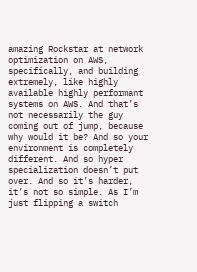amazing Rockstar at network optimization on AWS, specifically, and building extremely, like highly available highly performant systems on AWS. And that’s not necessarily the guy coming out of jump, because why would it be? And so your environment is completely different. And so hyper specialization doesn’t put over. And so it’s harder, it’s not so simple. As I’m just flipping a switch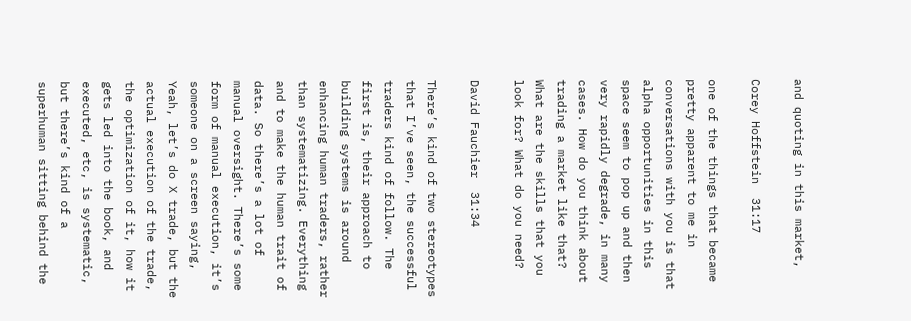and quoting in this market,

Corey Hoffstein  31:17

one of the things that became pretty apparent to me in conversations with you is that alpha opportunities in this space seem to pop up and then very rapidly degrade, in many cases. How do you think about trading a market like that? What are the skills that you look for? What do you need?

David Fauchier  31:34

There’s kind of two stereotypes that I’ve seen, the successful traders kind of follow. The first is, their approach to building systems is around enhancing human traders, rather than systematizing. Everything and to make the human trait of data. So there’s a lot of manual oversight. There’s some form of manual execution, it’s someone on a screen saying, Yeah, let’s do X trade, but the actual execution of the trade, the optimization of it, how it gets led into the book, and executed, etc, is systematic, but there’s kind of a superhuman sitting behind the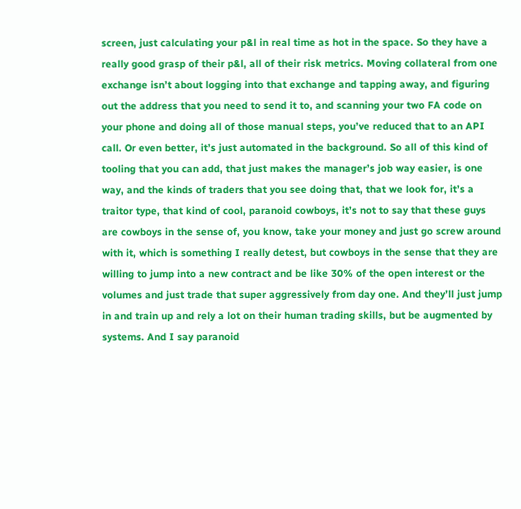screen, just calculating your p&l in real time as hot in the space. So they have a really good grasp of their p&l, all of their risk metrics. Moving collateral from one exchange isn’t about logging into that exchange and tapping away, and figuring out the address that you need to send it to, and scanning your two FA code on your phone and doing all of those manual steps, you’ve reduced that to an API call. Or even better, it’s just automated in the background. So all of this kind of tooling that you can add, that just makes the manager’s job way easier, is one way, and the kinds of traders that you see doing that, that we look for, it’s a traitor type, that kind of cool, paranoid cowboys, it’s not to say that these guys are cowboys in the sense of, you know, take your money and just go screw around with it, which is something I really detest, but cowboys in the sense that they are willing to jump into a new contract and be like 30% of the open interest or the volumes and just trade that super aggressively from day one. And they’ll just jump in and train up and rely a lot on their human trading skills, but be augmented by systems. And I say paranoid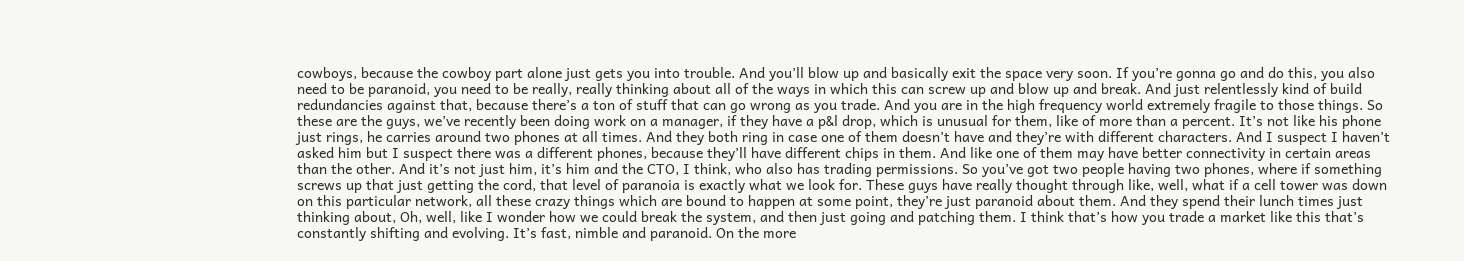cowboys, because the cowboy part alone just gets you into trouble. And you’ll blow up and basically exit the space very soon. If you’re gonna go and do this, you also need to be paranoid, you need to be really, really thinking about all of the ways in which this can screw up and blow up and break. And just relentlessly kind of build redundancies against that, because there’s a ton of stuff that can go wrong as you trade. And you are in the high frequency world extremely fragile to those things. So these are the guys, we’ve recently been doing work on a manager, if they have a p&l drop, which is unusual for them, like of more than a percent. It’s not like his phone just rings, he carries around two phones at all times. And they both ring in case one of them doesn’t have and they’re with different characters. And I suspect I haven’t asked him but I suspect there was a different phones, because they’ll have different chips in them. And like one of them may have better connectivity in certain areas than the other. And it’s not just him, it’s him and the CTO, I think, who also has trading permissions. So you’ve got two people having two phones, where if something screws up that just getting the cord, that level of paranoia is exactly what we look for. These guys have really thought through like, well, what if a cell tower was down on this particular network, all these crazy things which are bound to happen at some point, they’re just paranoid about them. And they spend their lunch times just thinking about, Oh, well, like I wonder how we could break the system, and then just going and patching them. I think that’s how you trade a market like this that’s constantly shifting and evolving. It’s fast, nimble and paranoid. On the more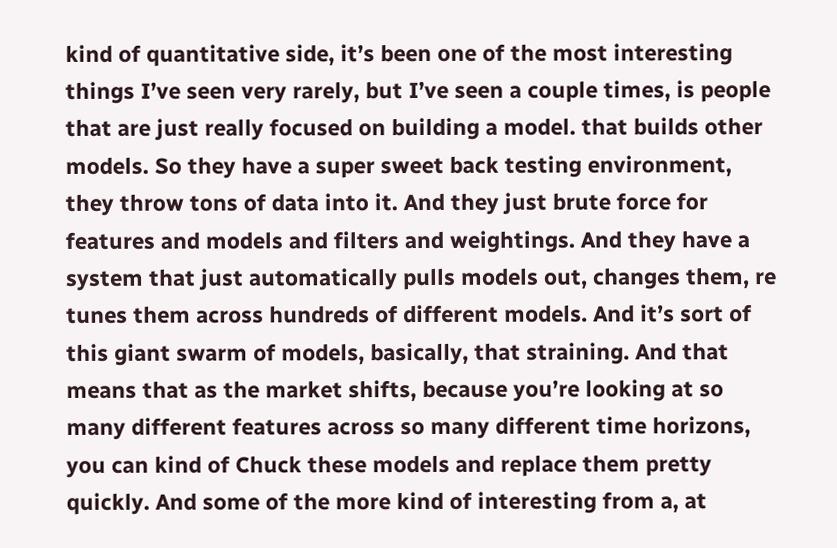kind of quantitative side, it’s been one of the most interesting things I’ve seen very rarely, but I’ve seen a couple times, is people that are just really focused on building a model. that builds other models. So they have a super sweet back testing environment, they throw tons of data into it. And they just brute force for features and models and filters and weightings. And they have a system that just automatically pulls models out, changes them, re tunes them across hundreds of different models. And it’s sort of this giant swarm of models, basically, that straining. And that means that as the market shifts, because you’re looking at so many different features across so many different time horizons, you can kind of Chuck these models and replace them pretty quickly. And some of the more kind of interesting from a, at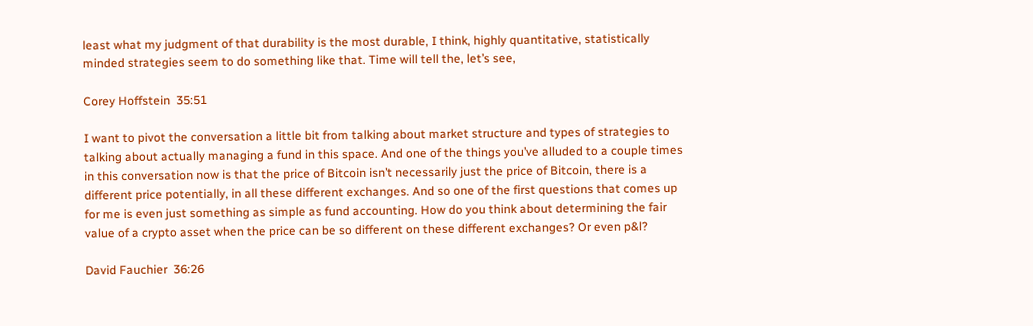least what my judgment of that durability is the most durable, I think, highly quantitative, statistically minded strategies seem to do something like that. Time will tell the, let’s see,

Corey Hoffstein  35:51

I want to pivot the conversation a little bit from talking about market structure and types of strategies to talking about actually managing a fund in this space. And one of the things you’ve alluded to a couple times in this conversation now is that the price of Bitcoin isn’t necessarily just the price of Bitcoin, there is a different price potentially, in all these different exchanges. And so one of the first questions that comes up for me is even just something as simple as fund accounting. How do you think about determining the fair value of a crypto asset when the price can be so different on these different exchanges? Or even p&l?

David Fauchier  36:26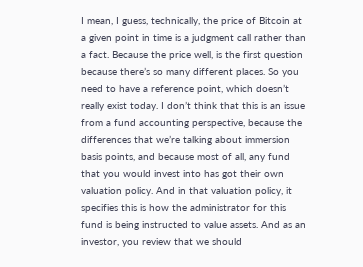I mean, I guess, technically, the price of Bitcoin at a given point in time is a judgment call rather than a fact. Because the price well, is the first question because there’s so many different places. So you need to have a reference point, which doesn’t really exist today. I don’t think that this is an issue from a fund accounting perspective, because the differences that we’re talking about immersion basis points, and because most of all, any fund that you would invest into has got their own valuation policy. And in that valuation policy, it specifies this is how the administrator for this fund is being instructed to value assets. And as an investor, you review that we should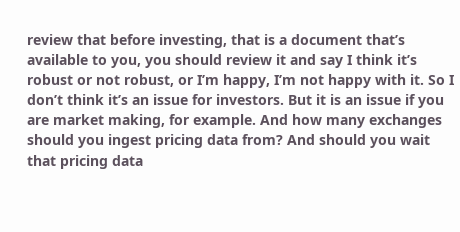review that before investing, that is a document that’s available to you, you should review it and say I think it’s robust or not robust, or I’m happy, I’m not happy with it. So I don’t think it’s an issue for investors. But it is an issue if you are market making, for example. And how many exchanges should you ingest pricing data from? And should you wait that pricing data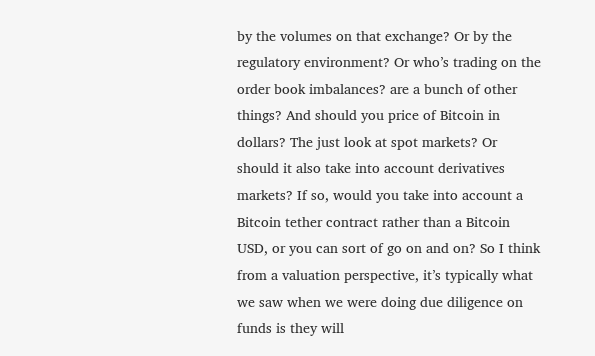by the volumes on that exchange? Or by the regulatory environment? Or who’s trading on the order book imbalances? are a bunch of other things? And should you price of Bitcoin in dollars? The just look at spot markets? Or should it also take into account derivatives markets? If so, would you take into account a Bitcoin tether contract rather than a Bitcoin USD, or you can sort of go on and on? So I think from a valuation perspective, it’s typically what we saw when we were doing due diligence on funds is they will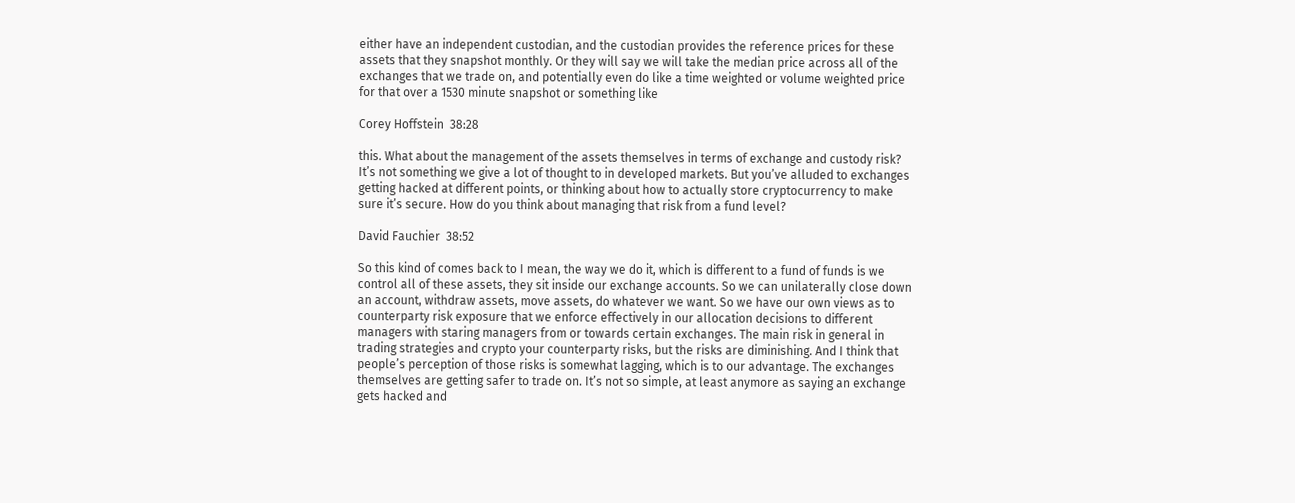either have an independent custodian, and the custodian provides the reference prices for these assets that they snapshot monthly. Or they will say we will take the median price across all of the exchanges that we trade on, and potentially even do like a time weighted or volume weighted price for that over a 1530 minute snapshot or something like

Corey Hoffstein  38:28

this. What about the management of the assets themselves in terms of exchange and custody risk? It’s not something we give a lot of thought to in developed markets. But you’ve alluded to exchanges getting hacked at different points, or thinking about how to actually store cryptocurrency to make sure it’s secure. How do you think about managing that risk from a fund level?

David Fauchier  38:52

So this kind of comes back to I mean, the way we do it, which is different to a fund of funds is we control all of these assets, they sit inside our exchange accounts. So we can unilaterally close down an account, withdraw assets, move assets, do whatever we want. So we have our own views as to counterparty risk exposure that we enforce effectively in our allocation decisions to different managers with staring managers from or towards certain exchanges. The main risk in general in trading strategies and crypto your counterparty risks, but the risks are diminishing. And I think that people’s perception of those risks is somewhat lagging, which is to our advantage. The exchanges themselves are getting safer to trade on. It’s not so simple, at least anymore as saying an exchange gets hacked and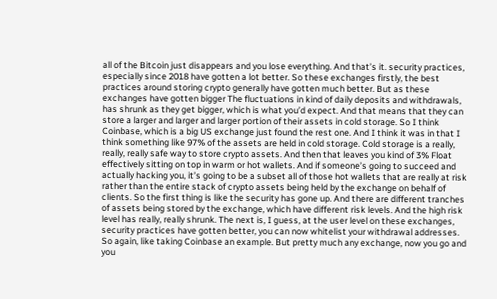all of the Bitcoin just disappears and you lose everything. And that’s it. security practices, especially since 2018 have gotten a lot better. So these exchanges firstly, the best practices around storing crypto generally have gotten much better. But as these exchanges have gotten bigger The fluctuations in kind of daily deposits and withdrawals, has shrunk as they get bigger, which is what you’d expect. And that means that they can store a larger and larger and larger portion of their assets in cold storage. So I think Coinbase, which is a big US exchange just found the rest one. And I think it was in that I think something like 97% of the assets are held in cold storage. Cold storage is a really, really, really safe way to store crypto assets. And then that leaves you kind of 3% Float effectively sitting on top in warm or hot wallets. And if someone’s going to succeed and actually hacking you, it’s going to be a subset all of those hot wallets that are really at risk rather than the entire stack of crypto assets being held by the exchange on behalf of clients. So the first thing is like the security has gone up. And there are different tranches of assets being stored by the exchange, which have different risk levels. And the high risk level has really, really shrunk. The next is, I guess, at the user level on these exchanges, security practices have gotten better, you can now whitelist your withdrawal addresses. So again, like taking Coinbase an example. But pretty much any exchange, now you go and you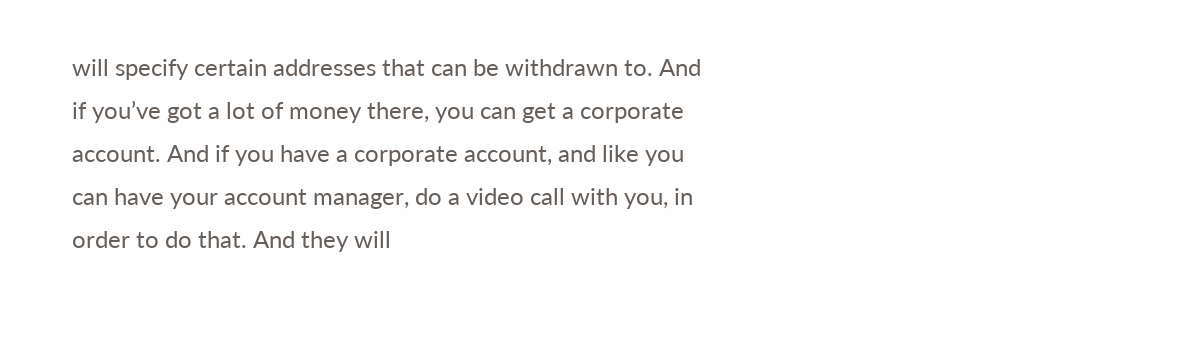will specify certain addresses that can be withdrawn to. And if you’ve got a lot of money there, you can get a corporate account. And if you have a corporate account, and like you can have your account manager, do a video call with you, in order to do that. And they will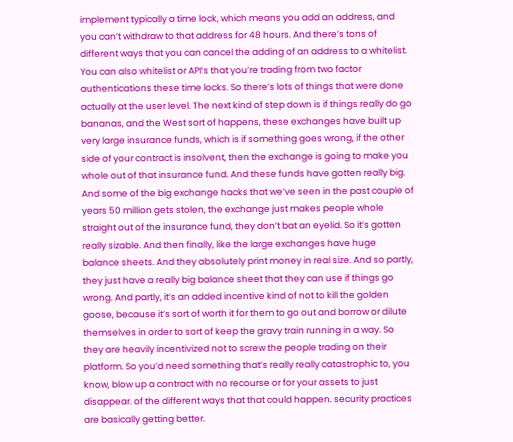implement typically a time lock, which means you add an address, and you can’t withdraw to that address for 48 hours. And there’s tons of different ways that you can cancel the adding of an address to a whitelist. You can also whitelist or API’s that you’re trading from two factor authentications these time locks. So there’s lots of things that were done actually at the user level. The next kind of step down is if things really do go bananas, and the West sort of happens, these exchanges have built up very large insurance funds, which is if something goes wrong, if the other side of your contract is insolvent, then the exchange is going to make you whole out of that insurance fund. And these funds have gotten really big. And some of the big exchange hacks that we’ve seen in the past couple of years 50 million gets stolen, the exchange just makes people whole straight out of the insurance fund, they don’t bat an eyelid. So it’s gotten really sizable. And then finally, like the large exchanges have huge balance sheets. And they absolutely print money in real size. And so partly, they just have a really big balance sheet that they can use if things go wrong. And partly, it’s an added incentive kind of not to kill the golden goose, because it’s sort of worth it for them to go out and borrow or dilute themselves in order to sort of keep the gravy train running in a way. So they are heavily incentivized not to screw the people trading on their platform. So you’d need something that’s really really catastrophic to, you know, blow up a contract with no recourse or for your assets to just disappear. of the different ways that that could happen. security practices are basically getting better.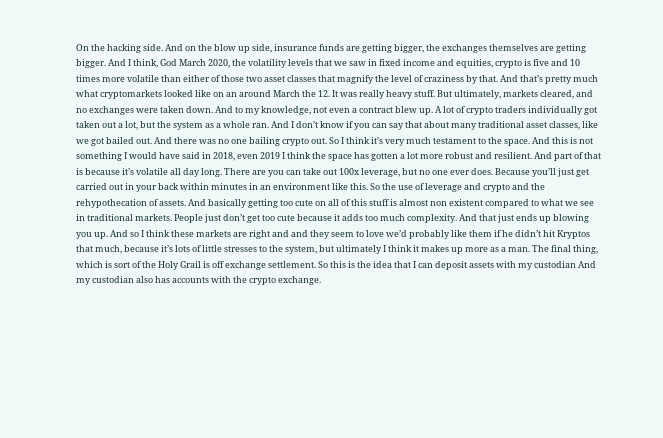On the hacking side. And on the blow up side, insurance funds are getting bigger, the exchanges themselves are getting bigger. And I think, God March 2020, the volatility levels that we saw in fixed income and equities, crypto is five and 10 times more volatile than either of those two asset classes that magnify the level of craziness by that. And that’s pretty much what cryptomarkets looked like on an around March the 12. It was really heavy stuff. But ultimately, markets cleared, and no exchanges were taken down. And to my knowledge, not even a contract blew up. A lot of crypto traders individually got taken out a lot, but the system as a whole ran. And I don’t know if you can say that about many traditional asset classes, like we got bailed out. And there was no one bailing crypto out. So I think it’s very much testament to the space. And this is not something I would have said in 2018, even 2019 I think the space has gotten a lot more robust and resilient. And part of that is because it’s volatile all day long. There are you can take out 100x leverage, but no one ever does. Because you’ll just get carried out in your back within minutes in an environment like this. So the use of leverage and crypto and the rehypothecation of assets. And basically getting too cute on all of this stuff is almost non existent compared to what we see in traditional markets. People just don’t get too cute because it adds too much complexity. And that just ends up blowing you up. And so I think these markets are right and and they seem to love we’d probably like them if he didn’t hit Kryptos that much, because it’s lots of little stresses to the system, but ultimately I think it makes up more as a man. The final thing, which is sort of the Holy Grail is off exchange settlement. So this is the idea that I can deposit assets with my custodian And my custodian also has accounts with the crypto exchange.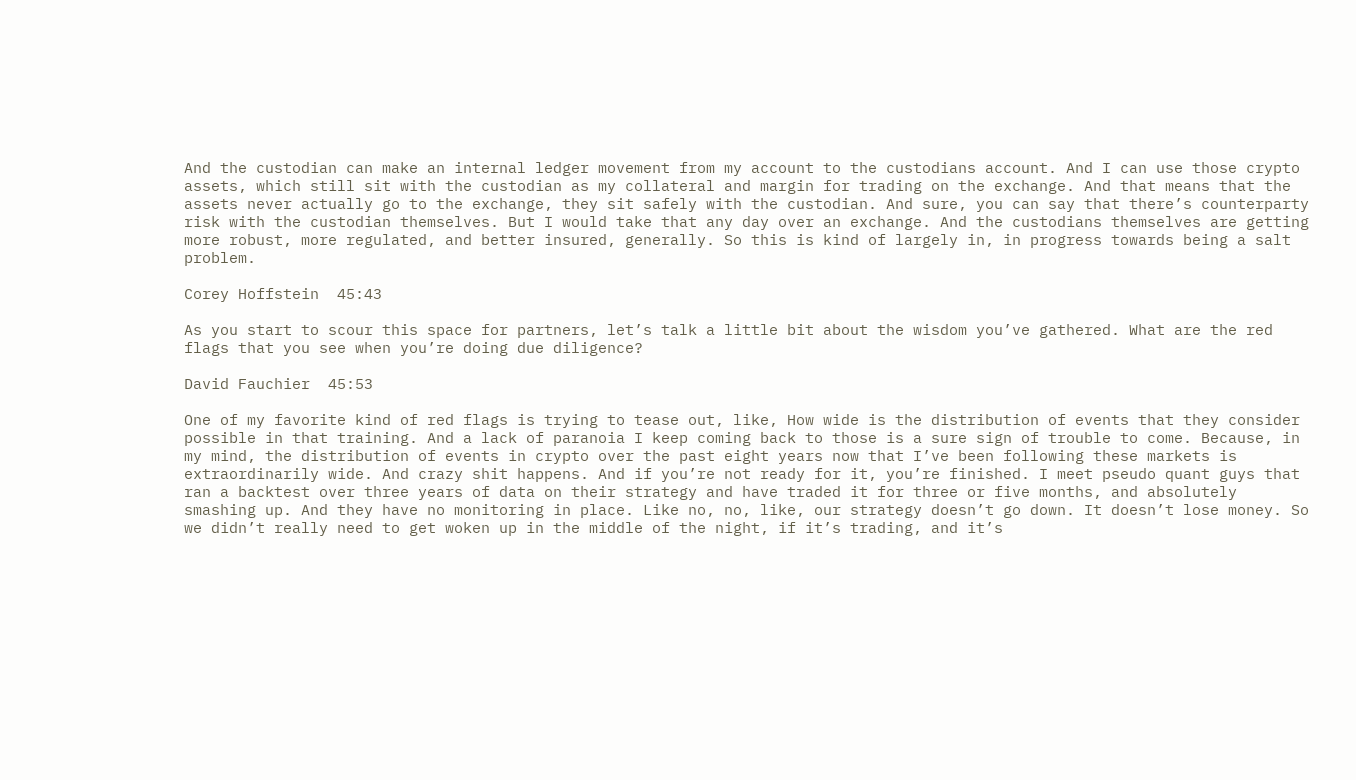And the custodian can make an internal ledger movement from my account to the custodians account. And I can use those crypto assets, which still sit with the custodian as my collateral and margin for trading on the exchange. And that means that the assets never actually go to the exchange, they sit safely with the custodian. And sure, you can say that there’s counterparty risk with the custodian themselves. But I would take that any day over an exchange. And the custodians themselves are getting more robust, more regulated, and better insured, generally. So this is kind of largely in, in progress towards being a salt problem.

Corey Hoffstein  45:43

As you start to scour this space for partners, let’s talk a little bit about the wisdom you’ve gathered. What are the red flags that you see when you’re doing due diligence?

David Fauchier  45:53

One of my favorite kind of red flags is trying to tease out, like, How wide is the distribution of events that they consider possible in that training. And a lack of paranoia I keep coming back to those is a sure sign of trouble to come. Because, in my mind, the distribution of events in crypto over the past eight years now that I’ve been following these markets is extraordinarily wide. And crazy shit happens. And if you’re not ready for it, you’re finished. I meet pseudo quant guys that ran a backtest over three years of data on their strategy and have traded it for three or five months, and absolutely smashing up. And they have no monitoring in place. Like no, no, like, our strategy doesn’t go down. It doesn’t lose money. So we didn’t really need to get woken up in the middle of the night, if it’s trading, and it’s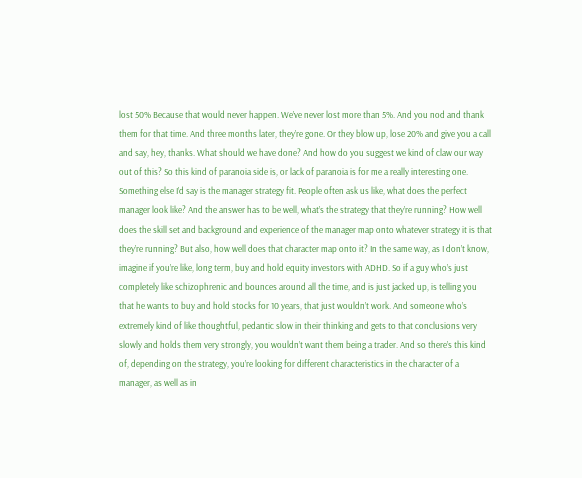lost 50% Because that would never happen. We’ve never lost more than 5%. And you nod and thank them for that time. And three months later, they’re gone. Or they blow up, lose 20% and give you a call and say, hey, thanks. What should we have done? And how do you suggest we kind of claw our way out of this? So this kind of paranoia side is, or lack of paranoia is for me a really interesting one. Something else I’d say is the manager strategy fit. People often ask us like, what does the perfect manager look like? And the answer has to be well, what’s the strategy that they’re running? How well does the skill set and background and experience of the manager map onto whatever strategy it is that they’re running? But also, how well does that character map onto it? In the same way, as I don’t know, imagine if you’re like, long term, buy and hold equity investors with ADHD. So if a guy who’s just completely like schizophrenic and bounces around all the time, and is just jacked up, is telling you that he wants to buy and hold stocks for 10 years, that just wouldn’t work. And someone who’s extremely kind of like thoughtful, pedantic slow in their thinking and gets to that conclusions very slowly and holds them very strongly, you wouldn’t want them being a trader. And so there’s this kind of, depending on the strategy, you’re looking for different characteristics in the character of a manager, as well as in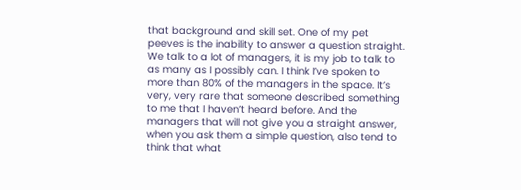that background and skill set. One of my pet peeves is the inability to answer a question straight. We talk to a lot of managers, it is my job to talk to as many as I possibly can. I think I’ve spoken to more than 80% of the managers in the space. It’s very, very rare that someone described something to me that I haven’t heard before. And the managers that will not give you a straight answer, when you ask them a simple question, also tend to think that what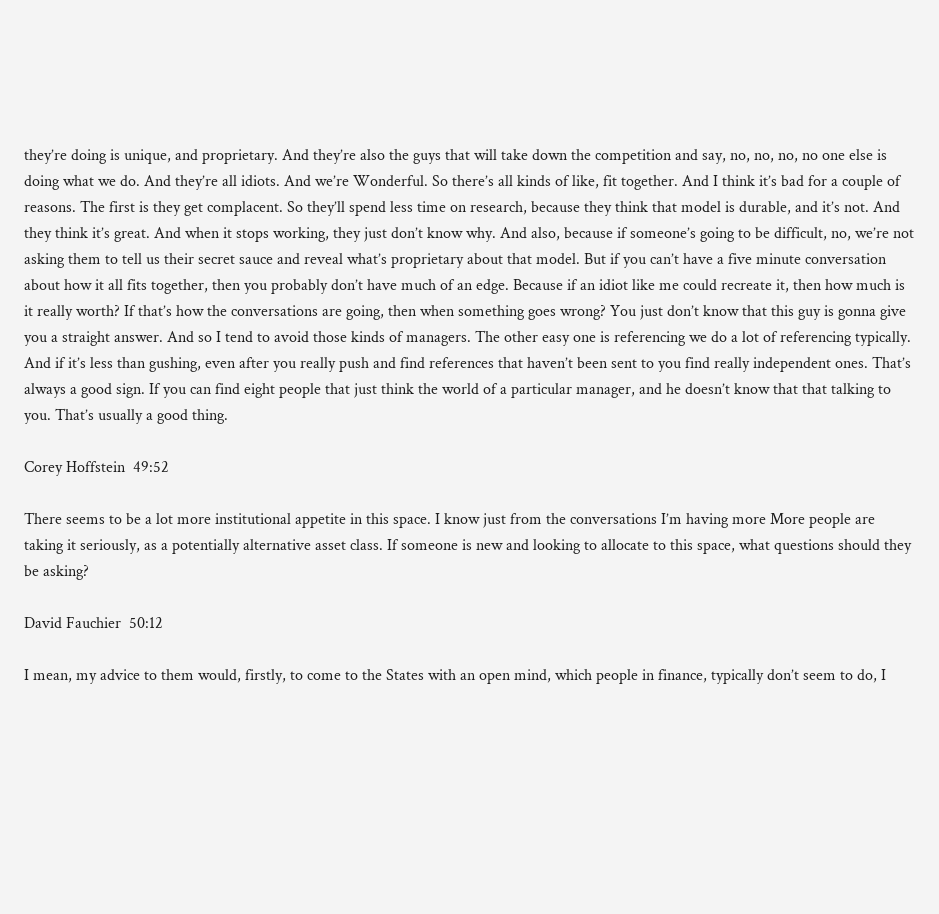they’re doing is unique, and proprietary. And they’re also the guys that will take down the competition and say, no, no, no, no one else is doing what we do. And they’re all idiots. And we’re Wonderful. So there’s all kinds of like, fit together. And I think it’s bad for a couple of reasons. The first is they get complacent. So they’ll spend less time on research, because they think that model is durable, and it’s not. And they think it’s great. And when it stops working, they just don’t know why. And also, because if someone’s going to be difficult, no, we’re not asking them to tell us their secret sauce and reveal what’s proprietary about that model. But if you can’t have a five minute conversation about how it all fits together, then you probably don’t have much of an edge. Because if an idiot like me could recreate it, then how much is it really worth? If that’s how the conversations are going, then when something goes wrong? You just don’t know that this guy is gonna give you a straight answer. And so I tend to avoid those kinds of managers. The other easy one is referencing we do a lot of referencing typically. And if it’s less than gushing, even after you really push and find references that haven’t been sent to you find really independent ones. That’s always a good sign. If you can find eight people that just think the world of a particular manager, and he doesn’t know that that talking to you. That’s usually a good thing.

Corey Hoffstein  49:52

There seems to be a lot more institutional appetite in this space. I know just from the conversations I’m having more More people are taking it seriously, as a potentially alternative asset class. If someone is new and looking to allocate to this space, what questions should they be asking?

David Fauchier  50:12

I mean, my advice to them would, firstly, to come to the States with an open mind, which people in finance, typically don’t seem to do, I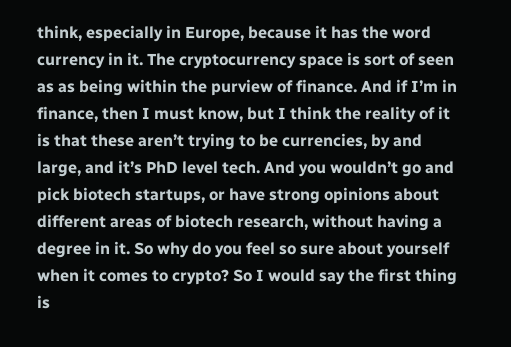think, especially in Europe, because it has the word currency in it. The cryptocurrency space is sort of seen as as being within the purview of finance. And if I’m in finance, then I must know, but I think the reality of it is that these aren’t trying to be currencies, by and large, and it’s PhD level tech. And you wouldn’t go and pick biotech startups, or have strong opinions about different areas of biotech research, without having a degree in it. So why do you feel so sure about yourself when it comes to crypto? So I would say the first thing is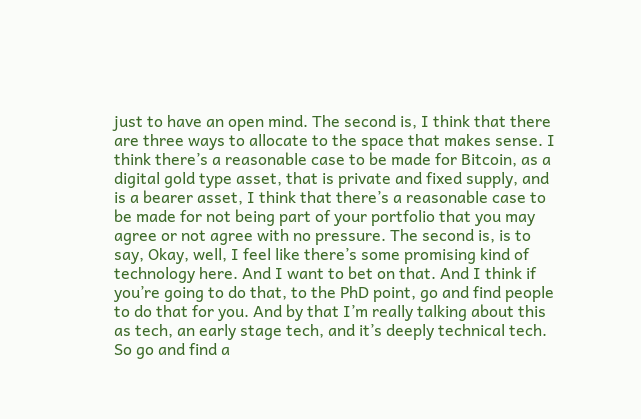just to have an open mind. The second is, I think that there are three ways to allocate to the space that makes sense. I think there’s a reasonable case to be made for Bitcoin, as a digital gold type asset, that is private and fixed supply, and is a bearer asset, I think that there’s a reasonable case to be made for not being part of your portfolio that you may agree or not agree with no pressure. The second is, is to say, Okay, well, I feel like there’s some promising kind of technology here. And I want to bet on that. And I think if you’re going to do that, to the PhD point, go and find people to do that for you. And by that I’m really talking about this as tech, an early stage tech, and it’s deeply technical tech. So go and find a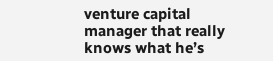venture capital manager that really knows what he’s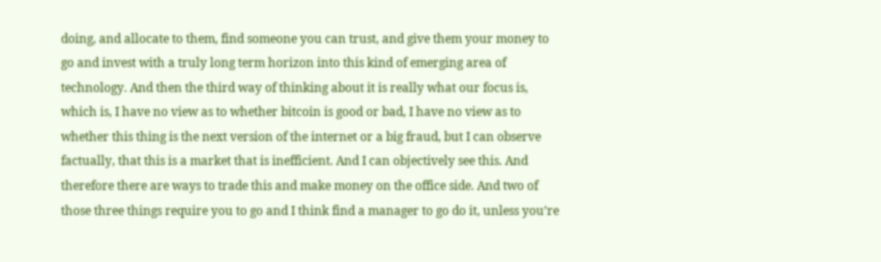doing, and allocate to them, find someone you can trust, and give them your money to go and invest with a truly long term horizon into this kind of emerging area of technology. And then the third way of thinking about it is really what our focus is, which is, I have no view as to whether bitcoin is good or bad, I have no view as to whether this thing is the next version of the internet or a big fraud, but I can observe factually, that this is a market that is inefficient. And I can objectively see this. And therefore there are ways to trade this and make money on the office side. And two of those three things require you to go and I think find a manager to go do it, unless you’re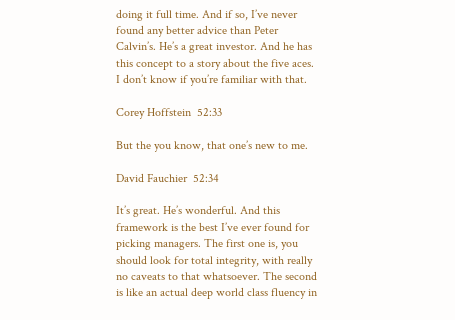doing it full time. And if so, I’ve never found any better advice than Peter Calvin’s. He’s a great investor. And he has this concept to a story about the five aces. I don’t know if you’re familiar with that.

Corey Hoffstein  52:33

But the you know, that one’s new to me.

David Fauchier  52:34

It’s great. He’s wonderful. And this framework is the best I’ve ever found for picking managers. The first one is, you should look for total integrity, with really no caveats to that whatsoever. The second is like an actual deep world class fluency in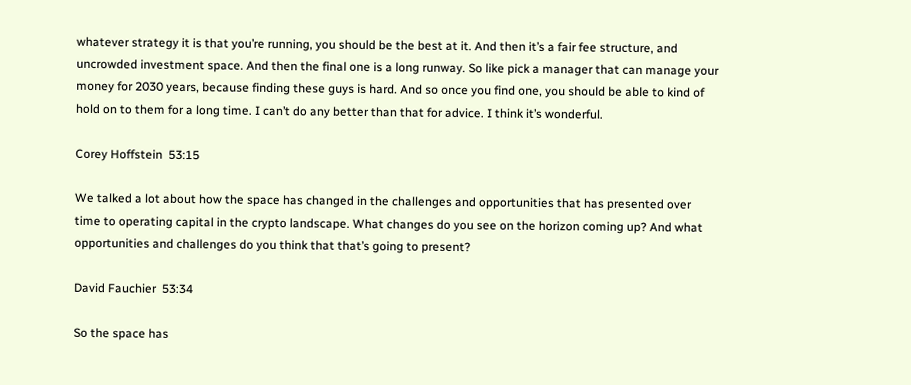whatever strategy it is that you’re running, you should be the best at it. And then it’s a fair fee structure, and uncrowded investment space. And then the final one is a long runway. So like pick a manager that can manage your money for 2030 years, because finding these guys is hard. And so once you find one, you should be able to kind of hold on to them for a long time. I can’t do any better than that for advice. I think it’s wonderful.

Corey Hoffstein  53:15

We talked a lot about how the space has changed in the challenges and opportunities that has presented over time to operating capital in the crypto landscape. What changes do you see on the horizon coming up? And what opportunities and challenges do you think that that’s going to present?

David Fauchier  53:34

So the space has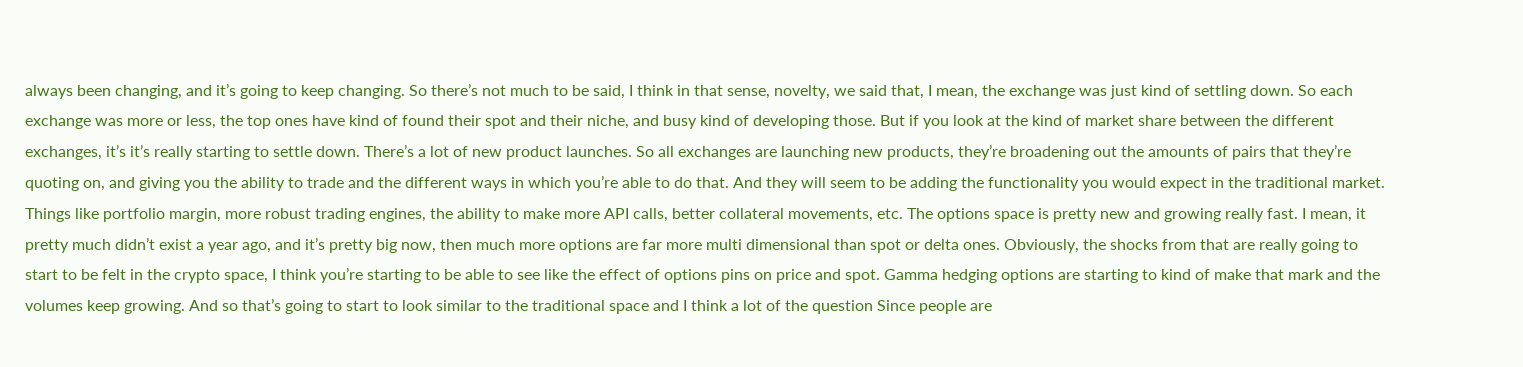always been changing, and it’s going to keep changing. So there’s not much to be said, I think in that sense, novelty, we said that, I mean, the exchange was just kind of settling down. So each exchange was more or less, the top ones have kind of found their spot and their niche, and busy kind of developing those. But if you look at the kind of market share between the different exchanges, it’s it’s really starting to settle down. There’s a lot of new product launches. So all exchanges are launching new products, they’re broadening out the amounts of pairs that they’re quoting on, and giving you the ability to trade and the different ways in which you’re able to do that. And they will seem to be adding the functionality you would expect in the traditional market. Things like portfolio margin, more robust trading engines, the ability to make more API calls, better collateral movements, etc. The options space is pretty new and growing really fast. I mean, it pretty much didn’t exist a year ago, and it’s pretty big now, then much more options are far more multi dimensional than spot or delta ones. Obviously, the shocks from that are really going to start to be felt in the crypto space, I think you’re starting to be able to see like the effect of options pins on price and spot. Gamma hedging options are starting to kind of make that mark and the volumes keep growing. And so that’s going to start to look similar to the traditional space and I think a lot of the question Since people are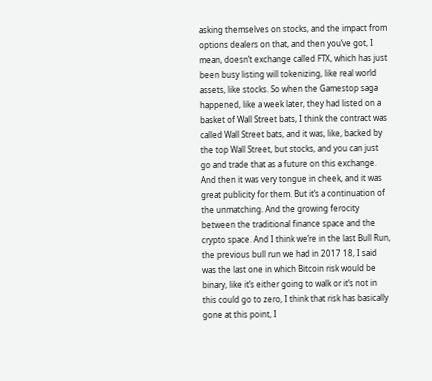asking themselves on stocks, and the impact from options dealers on that, and then you’ve got, I mean, doesn’t exchange called FTX, which has just been busy listing will tokenizing, like real world assets, like stocks. So when the Gamestop saga happened, like a week later, they had listed on a basket of Wall Street bats, I think the contract was called Wall Street bats, and it was, like, backed by the top Wall Street, but stocks, and you can just go and trade that as a future on this exchange. And then it was very tongue in cheek, and it was great publicity for them. But it’s a continuation of the unmatching. And the growing ferocity between the traditional finance space and the crypto space. And I think we’re in the last Bull Run, the previous bull run we had in 2017 18, I said was the last one in which Bitcoin risk would be binary, like it’s either going to walk or it’s not in this could go to zero, I think that risk has basically gone at this point, I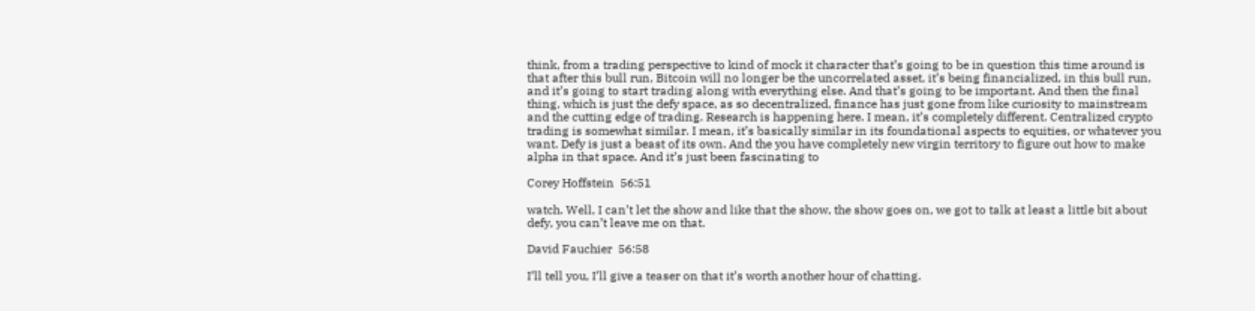think, from a trading perspective to kind of mock it character that’s going to be in question this time around is that after this bull run, Bitcoin will no longer be the uncorrelated asset, it’s being financialized, in this bull run, and it’s going to start trading along with everything else. And that’s going to be important. And then the final thing, which is just the defy space, as so decentralized, finance has just gone from like curiosity to mainstream and the cutting edge of trading. Research is happening here. I mean, it’s completely different. Centralized crypto trading is somewhat similar. I mean, it’s basically similar in its foundational aspects to equities, or whatever you want. Defy is just a beast of its own. And the you have completely new virgin territory to figure out how to make alpha in that space. And it’s just been fascinating to

Corey Hoffstein  56:51

watch. Well, I can’t let the show and like that the show, the show goes on, we got to talk at least a little bit about defy, you can’t leave me on that.

David Fauchier  56:58

I’ll tell you, I’ll give a teaser on that it’s worth another hour of chatting.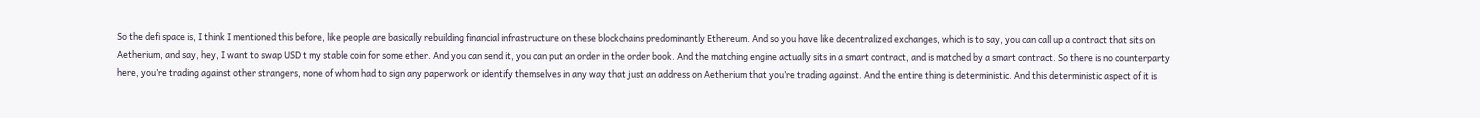So the defi space is, I think I mentioned this before, like people are basically rebuilding financial infrastructure on these blockchains predominantly Ethereum. And so you have like decentralized exchanges, which is to say, you can call up a contract that sits on Aetherium, and say, hey, I want to swap USD t my stable coin for some ether. And you can send it, you can put an order in the order book. And the matching engine actually sits in a smart contract, and is matched by a smart contract. So there is no counterparty here, you’re trading against other strangers, none of whom had to sign any paperwork or identify themselves in any way that just an address on Aetherium that you’re trading against. And the entire thing is deterministic. And this deterministic aspect of it is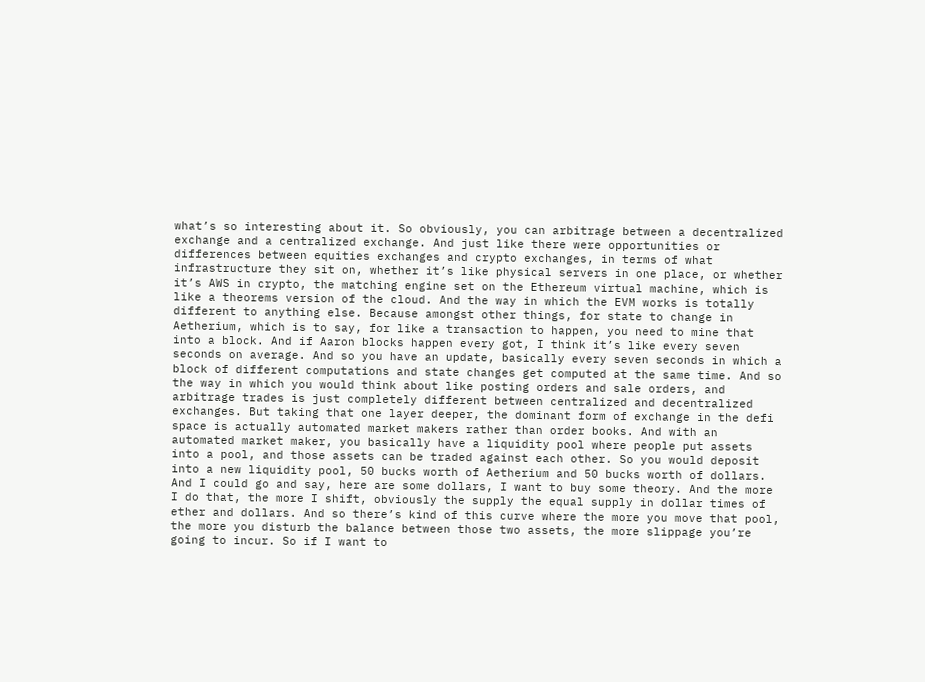what’s so interesting about it. So obviously, you can arbitrage between a decentralized exchange and a centralized exchange. And just like there were opportunities or differences between equities exchanges and crypto exchanges, in terms of what infrastructure they sit on, whether it’s like physical servers in one place, or whether it’s AWS in crypto, the matching engine set on the Ethereum virtual machine, which is like a theorems version of the cloud. And the way in which the EVM works is totally different to anything else. Because amongst other things, for state to change in Aetherium, which is to say, for like a transaction to happen, you need to mine that into a block. And if Aaron blocks happen every got, I think it’s like every seven seconds on average. And so you have an update, basically every seven seconds in which a block of different computations and state changes get computed at the same time. And so the way in which you would think about like posting orders and sale orders, and arbitrage trades is just completely different between centralized and decentralized exchanges. But taking that one layer deeper, the dominant form of exchange in the defi space is actually automated market makers rather than order books. And with an automated market maker, you basically have a liquidity pool where people put assets into a pool, and those assets can be traded against each other. So you would deposit into a new liquidity pool, 50 bucks worth of Aetherium and 50 bucks worth of dollars. And I could go and say, here are some dollars, I want to buy some theory. And the more I do that, the more I shift, obviously the supply the equal supply in dollar times of ether and dollars. And so there’s kind of this curve where the more you move that pool, the more you disturb the balance between those two assets, the more slippage you’re going to incur. So if I want to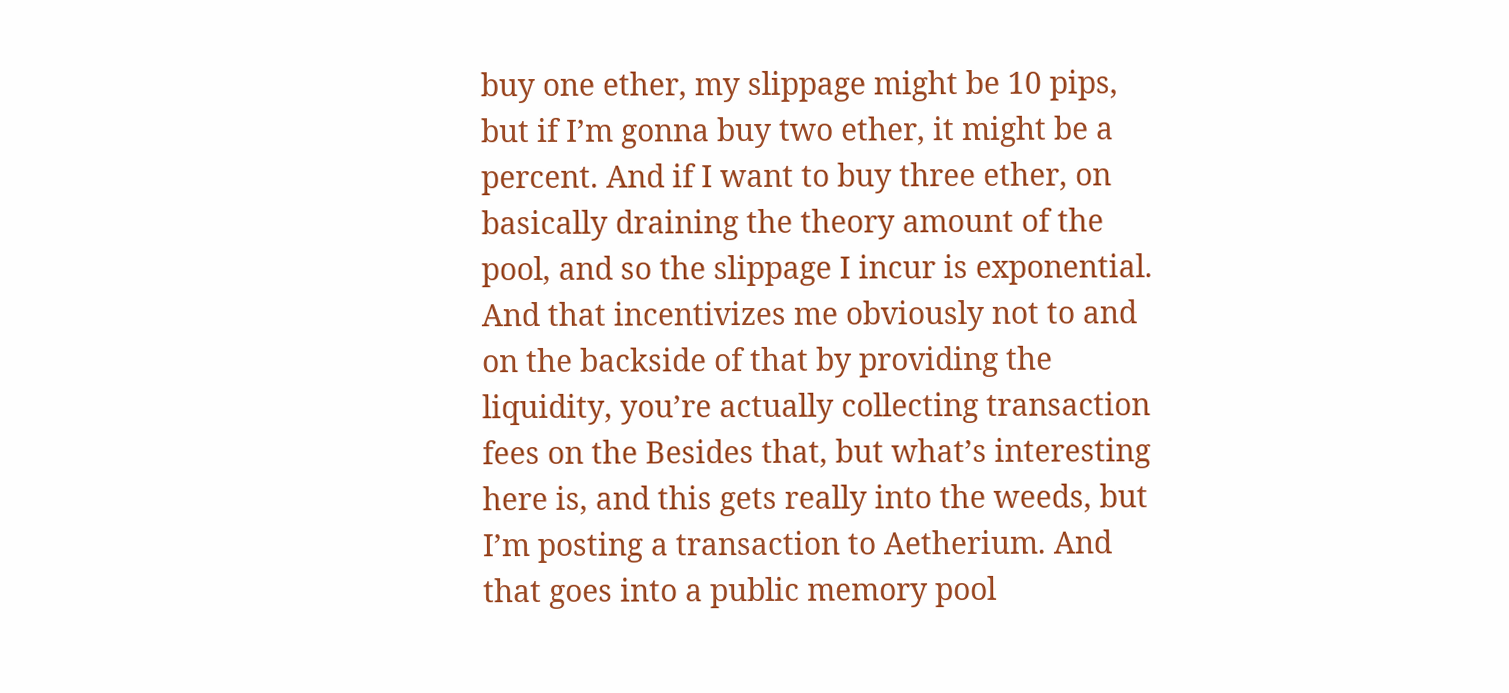buy one ether, my slippage might be 10 pips, but if I’m gonna buy two ether, it might be a percent. And if I want to buy three ether, on basically draining the theory amount of the pool, and so the slippage I incur is exponential. And that incentivizes me obviously not to and on the backside of that by providing the liquidity, you’re actually collecting transaction fees on the Besides that, but what’s interesting here is, and this gets really into the weeds, but I’m posting a transaction to Aetherium. And that goes into a public memory pool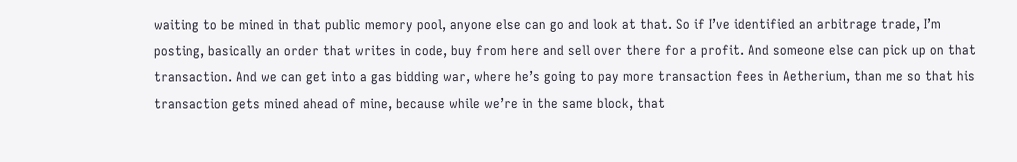waiting to be mined in that public memory pool, anyone else can go and look at that. So if I’ve identified an arbitrage trade, I’m posting, basically an order that writes in code, buy from here and sell over there for a profit. And someone else can pick up on that transaction. And we can get into a gas bidding war, where he’s going to pay more transaction fees in Aetherium, than me so that his transaction gets mined ahead of mine, because while we’re in the same block, that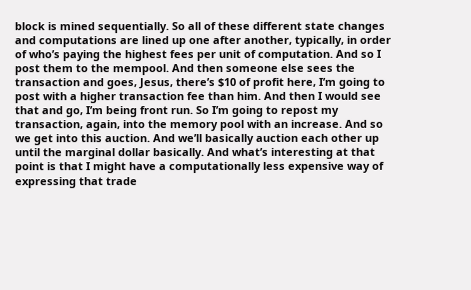block is mined sequentially. So all of these different state changes and computations are lined up one after another, typically, in order of who’s paying the highest fees per unit of computation. And so I post them to the mempool. And then someone else sees the transaction and goes, Jesus, there’s $10 of profit here, I’m going to post with a higher transaction fee than him. And then I would see that and go, I’m being front run. So I’m going to repost my transaction, again, into the memory pool with an increase. And so we get into this auction. And we’ll basically auction each other up until the marginal dollar basically. And what’s interesting at that point is that I might have a computationally less expensive way of expressing that trade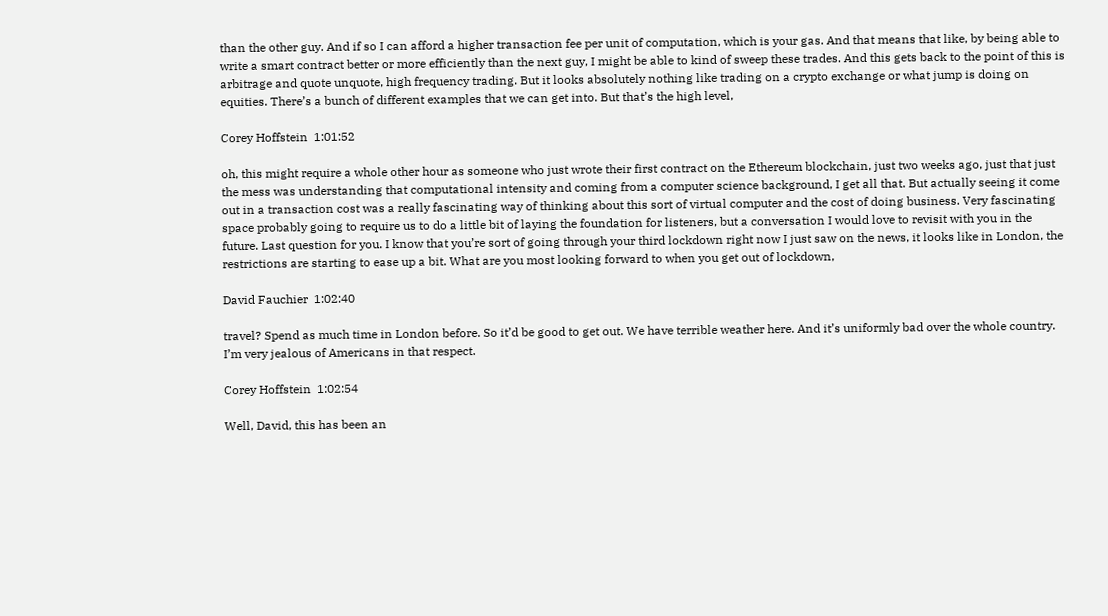than the other guy. And if so I can afford a higher transaction fee per unit of computation, which is your gas. And that means that like, by being able to write a smart contract better or more efficiently than the next guy, I might be able to kind of sweep these trades. And this gets back to the point of this is arbitrage and quote unquote, high frequency trading. But it looks absolutely nothing like trading on a crypto exchange or what jump is doing on equities. There’s a bunch of different examples that we can get into. But that’s the high level,

Corey Hoffstein  1:01:52

oh, this might require a whole other hour as someone who just wrote their first contract on the Ethereum blockchain, just two weeks ago, just that just the mess was understanding that computational intensity and coming from a computer science background, I get all that. But actually seeing it come out in a transaction cost was a really fascinating way of thinking about this sort of virtual computer and the cost of doing business. Very fascinating space probably going to require us to do a little bit of laying the foundation for listeners, but a conversation I would love to revisit with you in the future. Last question for you. I know that you’re sort of going through your third lockdown right now I just saw on the news, it looks like in London, the restrictions are starting to ease up a bit. What are you most looking forward to when you get out of lockdown,

David Fauchier  1:02:40

travel? Spend as much time in London before. So it’d be good to get out. We have terrible weather here. And it’s uniformly bad over the whole country. I’m very jealous of Americans in that respect.

Corey Hoffstein  1:02:54

Well, David, this has been an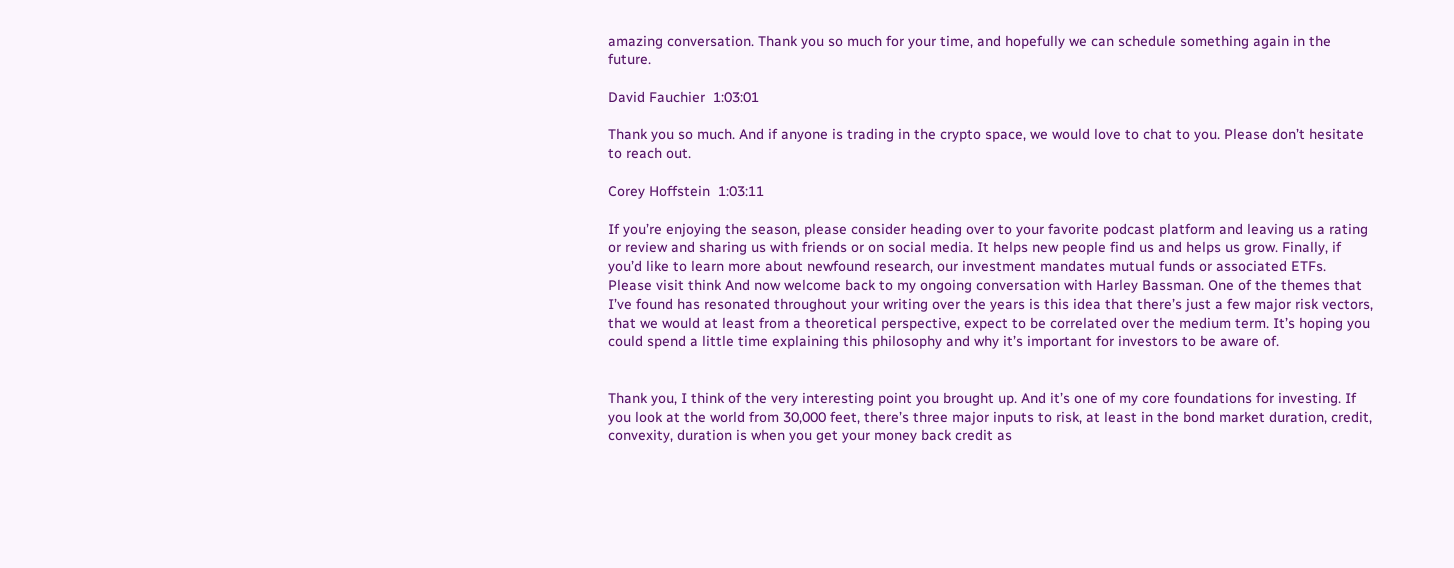amazing conversation. Thank you so much for your time, and hopefully we can schedule something again in the future.

David Fauchier  1:03:01

Thank you so much. And if anyone is trading in the crypto space, we would love to chat to you. Please don’t hesitate to reach out.

Corey Hoffstein  1:03:11

If you’re enjoying the season, please consider heading over to your favorite podcast platform and leaving us a rating or review and sharing us with friends or on social media. It helps new people find us and helps us grow. Finally, if you’d like to learn more about newfound research, our investment mandates mutual funds or associated ETFs. Please visit think And now welcome back to my ongoing conversation with Harley Bassman. One of the themes that I’ve found has resonated throughout your writing over the years is this idea that there’s just a few major risk vectors, that we would at least from a theoretical perspective, expect to be correlated over the medium term. It’s hoping you could spend a little time explaining this philosophy and why it’s important for investors to be aware of.


Thank you, I think of the very interesting point you brought up. And it’s one of my core foundations for investing. If you look at the world from 30,000 feet, there’s three major inputs to risk, at least in the bond market duration, credit, convexity, duration is when you get your money back credit as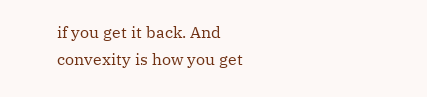if you get it back. And convexity is how you get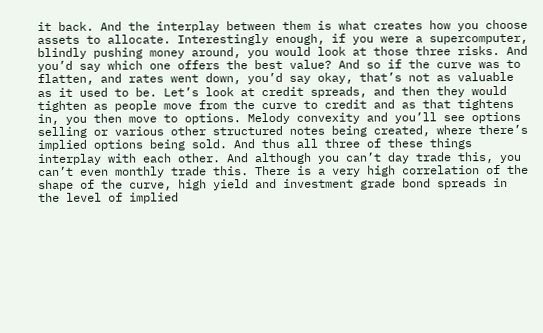it back. And the interplay between them is what creates how you choose assets to allocate. Interestingly enough, if you were a supercomputer, blindly pushing money around, you would look at those three risks. And you’d say which one offers the best value? And so if the curve was to flatten, and rates went down, you’d say okay, that’s not as valuable as it used to be. Let’s look at credit spreads, and then they would tighten as people move from the curve to credit and as that tightens in, you then move to options. Melody convexity and you’ll see options selling or various other structured notes being created, where there’s implied options being sold. And thus all three of these things interplay with each other. And although you can’t day trade this, you can’t even monthly trade this. There is a very high correlation of the shape of the curve, high yield and investment grade bond spreads in the level of implied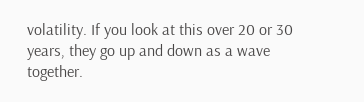volatility. If you look at this over 20 or 30 years, they go up and down as a wave together.